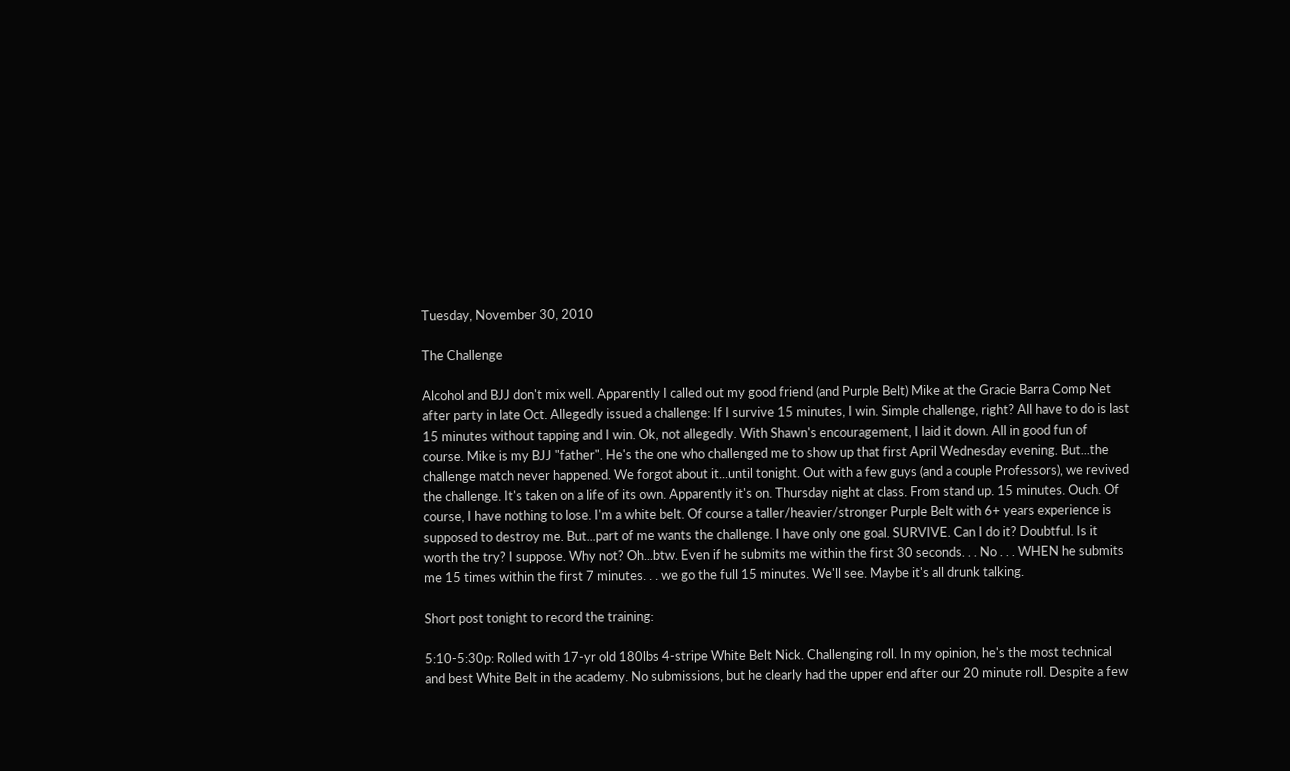Tuesday, November 30, 2010

The Challenge

Alcohol and BJJ don't mix well. Apparently I called out my good friend (and Purple Belt) Mike at the Gracie Barra Comp Net after party in late Oct. Allegedly issued a challenge: If I survive 15 minutes, I win. Simple challenge, right? All have to do is last 15 minutes without tapping and I win. Ok, not allegedly. With Shawn's encouragement, I laid it down. All in good fun of course. Mike is my BJJ "father". He's the one who challenged me to show up that first April Wednesday evening. But...the challenge match never happened. We forgot about it...until tonight. Out with a few guys (and a couple Professors), we revived the challenge. It's taken on a life of its own. Apparently it's on. Thursday night at class. From stand up. 15 minutes. Ouch. Of course, I have nothing to lose. I'm a white belt. Of course a taller/heavier/stronger Purple Belt with 6+ years experience is supposed to destroy me. But...part of me wants the challenge. I have only one goal. SURVIVE. Can I do it? Doubtful. Is it worth the try? I suppose. Why not? Oh...btw. Even if he submits me within the first 30 seconds. . . No . . . WHEN he submits me 15 times within the first 7 minutes. . . we go the full 15 minutes. We'll see. Maybe it's all drunk talking.

Short post tonight to record the training:

5:10-5:30p: Rolled with 17-yr old 180lbs 4-stripe White Belt Nick. Challenging roll. In my opinion, he's the most technical and best White Belt in the academy. No submissions, but he clearly had the upper end after our 20 minute roll. Despite a few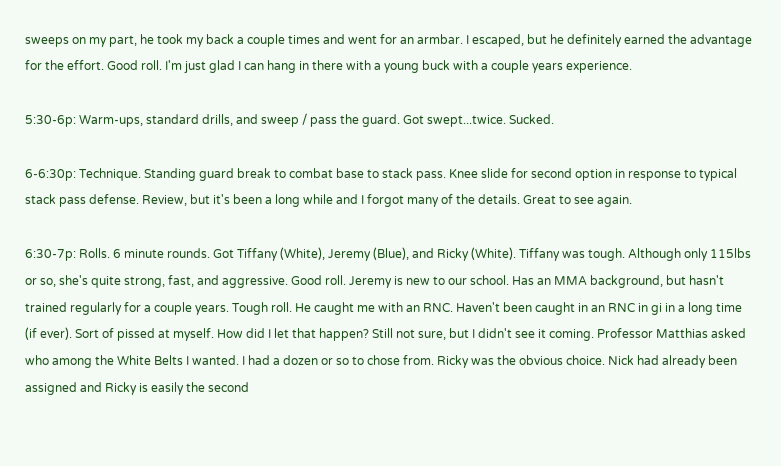sweeps on my part, he took my back a couple times and went for an armbar. I escaped, but he definitely earned the advantage for the effort. Good roll. I'm just glad I can hang in there with a young buck with a couple years experience.

5:30-6p: Warm-ups, standard drills, and sweep / pass the guard. Got swept...twice. Sucked.

6-6:30p: Technique. Standing guard break to combat base to stack pass. Knee slide for second option in response to typical stack pass defense. Review, but it's been a long while and I forgot many of the details. Great to see again.

6:30-7p: Rolls. 6 minute rounds. Got Tiffany (White), Jeremy (Blue), and Ricky (White). Tiffany was tough. Although only 115lbs or so, she's quite strong, fast, and aggressive. Good roll. Jeremy is new to our school. Has an MMA background, but hasn't trained regularly for a couple years. Tough roll. He caught me with an RNC. Haven't been caught in an RNC in gi in a long time (if ever). Sort of pissed at myself. How did I let that happen? Still not sure, but I didn't see it coming. Professor Matthias asked who among the White Belts I wanted. I had a dozen or so to chose from. Ricky was the obvious choice. Nick had already been assigned and Ricky is easily the second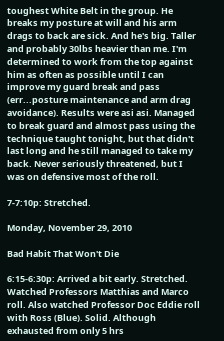toughest White Belt in the group. He breaks my posture at will and his arm drags to back are sick. And he's big. Taller and probably 30lbs heavier than me. I'm determined to work from the top against him as often as possible until I can improve my guard break and pass (err...posture maintenance and arm drag avoidance). Results were asi asi. Managed to break guard and almost pass using the technique taught tonight, but that didn't last long and he still managed to take my back. Never seriously threatened, but I was on defensive most of the roll.

7-7:10p: Stretched.

Monday, November 29, 2010

Bad Habit That Won't Die

6:15-6:30p: Arrived a bit early. Stretched. Watched Professors Matthias and Marco roll. Also watched Professor Doc Eddie roll with Ross (Blue). Solid. Although exhausted from only 5 hrs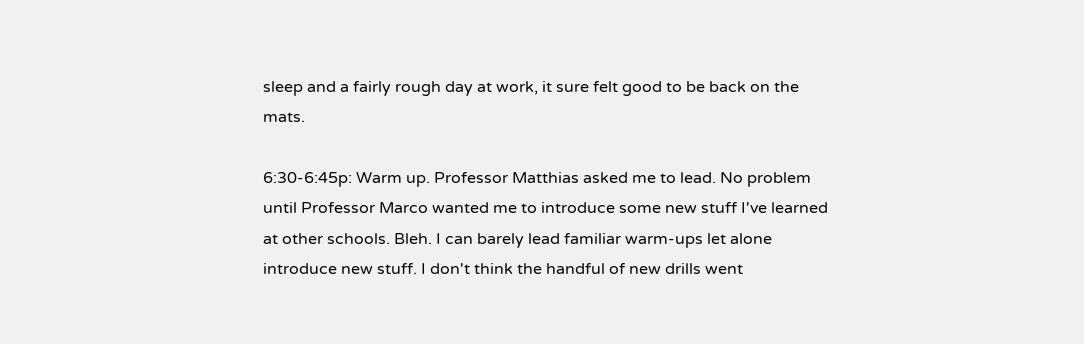sleep and a fairly rough day at work, it sure felt good to be back on the mats.

6:30-6:45p: Warm up. Professor Matthias asked me to lead. No problem until Professor Marco wanted me to introduce some new stuff I've learned at other schools. Bleh. I can barely lead familiar warm-ups let alone introduce new stuff. I don't think the handful of new drills went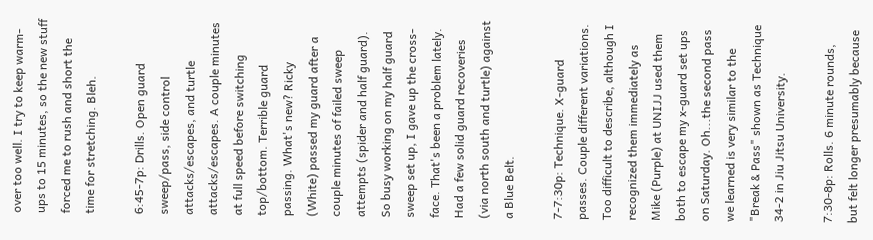over too well. I try to keep warm-ups to 15 minutes, so the new stuff forced me to rush and short the time for stretching. Bleh.

6:45-7p: Drills. Open guard sweep/pass, side control attacks/escapes, and turtle attacks/escapes. A couple minutes at full speed before switching top/bottom. Terrible guard passing. What's new? Ricky (White) passed my guard after a couple minutes of failed sweep attempts (spider and half guard). So busy working on my half guard sweep set up, I gave up the cross-face. That's been a problem lately. Had a few solid guard recoveries (via north south and turtle) against a Blue Belt.

7-7:30p: Technique. X-guard passes. Couple different variations. Too difficult to describe, although I recognized them immediately as Mike (Purple) at UNIJJ used them both to escape my x-guard set ups on Saturday. Oh...the second pass we learned is very similar to the "Break & Pass" shown as Technique 34-2 in Jiu Jitsu University.

7:30-8p: Rolls. 6 minute rounds, but felt longer presumably because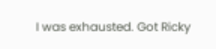I was exhausted. Got Ricky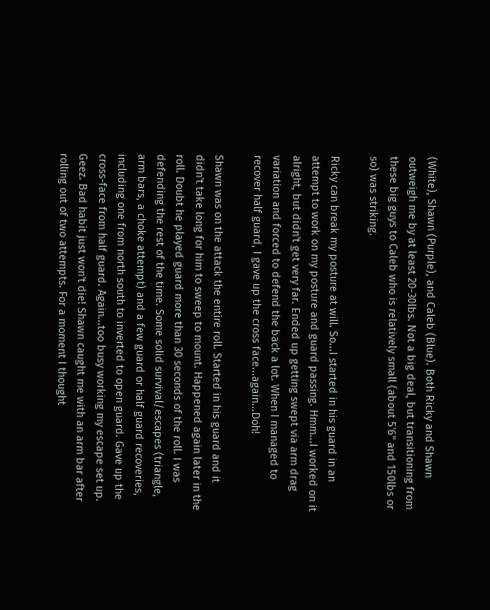(White), Shawn (Purple), and Caleb (Blue). Both Ricky and Shawn outweigh me by at least 20-30lbs. Not a big deal, but transitioning from these big guys to Caleb who is relatively small (about 5'6" and 150lbs or so) was striking.

Ricky can break my posture at will. So...I started in his guard in an attempt to work on my posture and guard passing. Hmm...I worked on it alright, but didn't get very far. Ended up getting swept via arm drag variation and forced to defend the back a lot. When I managed to recover half guard, I gave up the cross face...again...Doh!

Shawn was on the attack the entire roll. Started in his guard and it didn't take long for him to sweep to mount. Happened again later in the roll. Doubt he played guard more than 30 seconds of the roll. I was defending the rest of the time. Some solid survival/escapes (triangle, arm bars, a choke attempt) and a few guard or half guard recoveries, including one from north south to inverted to open guard. Gave up the cross-face from half guard. Again...too busy working my escape set up. Geez. Bad habit just won't die! Shawn caught me with an arm bar after rolling out of two attempts. For a moment I thought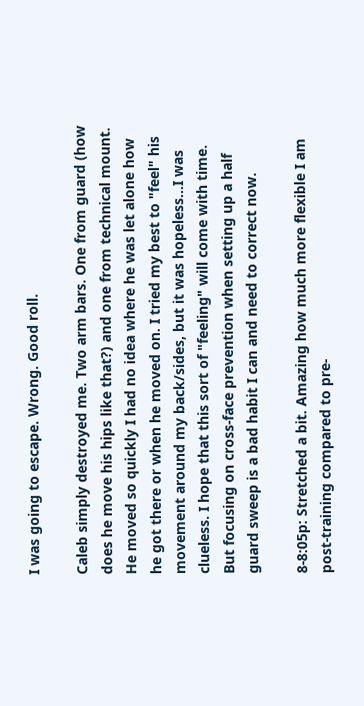I was going to escape. Wrong. Good roll.

Caleb simply destroyed me. Two arm bars. One from guard (how does he move his hips like that?) and one from technical mount. He moved so quickly I had no idea where he was let alone how he got there or when he moved on. I tried my best to "feel" his movement around my back/sides, but it was hopeless...I was clueless. I hope that this sort of "feeling" will come with time. But focusing on cross-face prevention when setting up a half guard sweep is a bad habit I can and need to correct now.

8-8:05p: Stretched a bit. Amazing how much more flexible I am post-training compared to pre-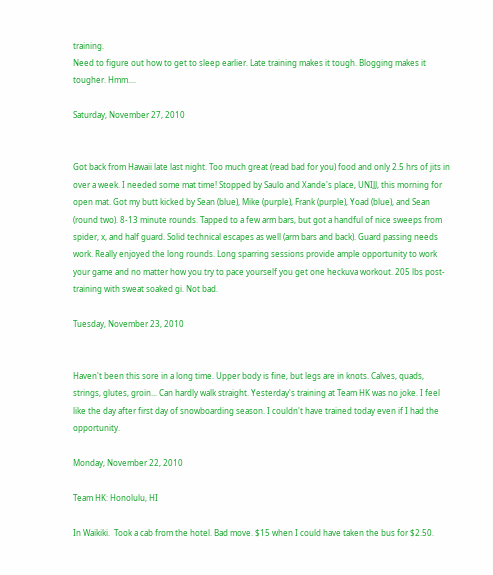training.
Need to figure out how to get to sleep earlier. Late training makes it tough. Blogging makes it tougher. Hmm....

Saturday, November 27, 2010


Got back from Hawaii late last night. Too much great (read bad for you) food and only 2.5 hrs of jits in over a week. I needed some mat time! Stopped by Saulo and Xande's place, UNIJJ, this morning for open mat. Got my butt kicked by Sean (blue), Mike (purple), Frank (purple), Yoad (blue), and Sean (round two). 8-13 minute rounds. Tapped to a few arm bars, but got a handful of nice sweeps from spider, x, and half guard. Solid technical escapes as well (arm bars and back). Guard passing needs work. Really enjoyed the long rounds. Long sparring sessions provide ample opportunity to work your game and no matter how you try to pace yourself you get one heckuva workout. 205 lbs post-training with sweat soaked gi. Not bad.

Tuesday, November 23, 2010


Haven't been this sore in a long time. Upper body is fine, but legs are in knots. Calves, quads, strings, glutes, groin... Can hardly walk straight. Yesterday's training at Team HK was no joke. I feel like the day after first day of snowboarding season. I couldn't have trained today even if I had the opportunity.

Monday, November 22, 2010

Team HK: Honolulu, HI

In Waikiki.  Took a cab from the hotel. Bad move. $15 when I could have taken the bus for $2.50.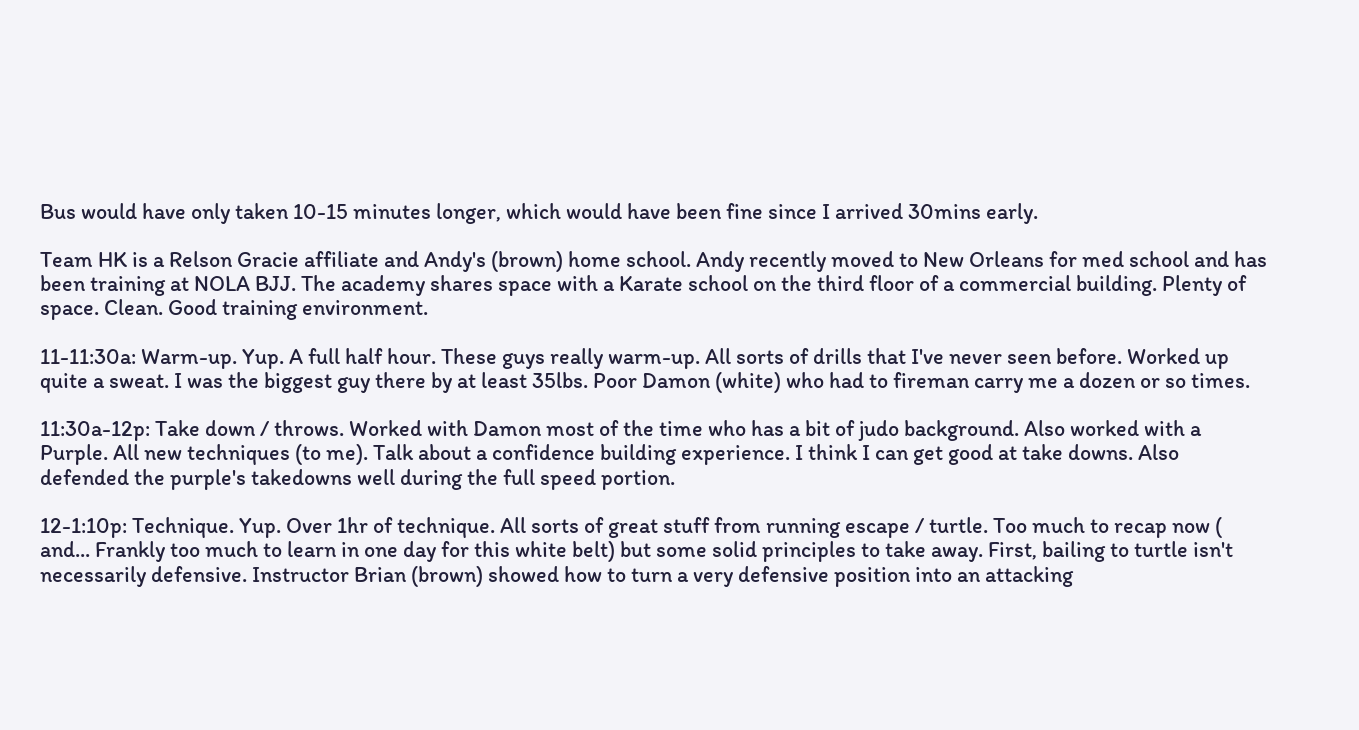Bus would have only taken 10-15 minutes longer, which would have been fine since I arrived 30mins early.

Team HK is a Relson Gracie affiliate and Andy's (brown) home school. Andy recently moved to New Orleans for med school and has been training at NOLA BJJ. The academy shares space with a Karate school on the third floor of a commercial building. Plenty of space. Clean. Good training environment.

11-11:30a: Warm-up. Yup. A full half hour. These guys really warm-up. All sorts of drills that I've never seen before. Worked up quite a sweat. I was the biggest guy there by at least 35lbs. Poor Damon (white) who had to fireman carry me a dozen or so times.

11:30a-12p: Take down / throws. Worked with Damon most of the time who has a bit of judo background. Also worked with a Purple. All new techniques (to me). Talk about a confidence building experience. I think I can get good at take downs. Also defended the purple's takedowns well during the full speed portion.

12-1:10p: Technique. Yup. Over 1hr of technique. All sorts of great stuff from running escape / turtle. Too much to recap now ( and... Frankly too much to learn in one day for this white belt) but some solid principles to take away. First, bailing to turtle isn't necessarily defensive. Instructor Brian (brown) showed how to turn a very defensive position into an attacking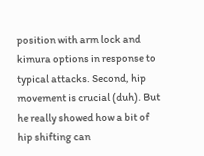position with arm lock and kimura options in response to typical attacks. Second, hip movement is crucial (duh). But he really showed how a bit of hip shifting can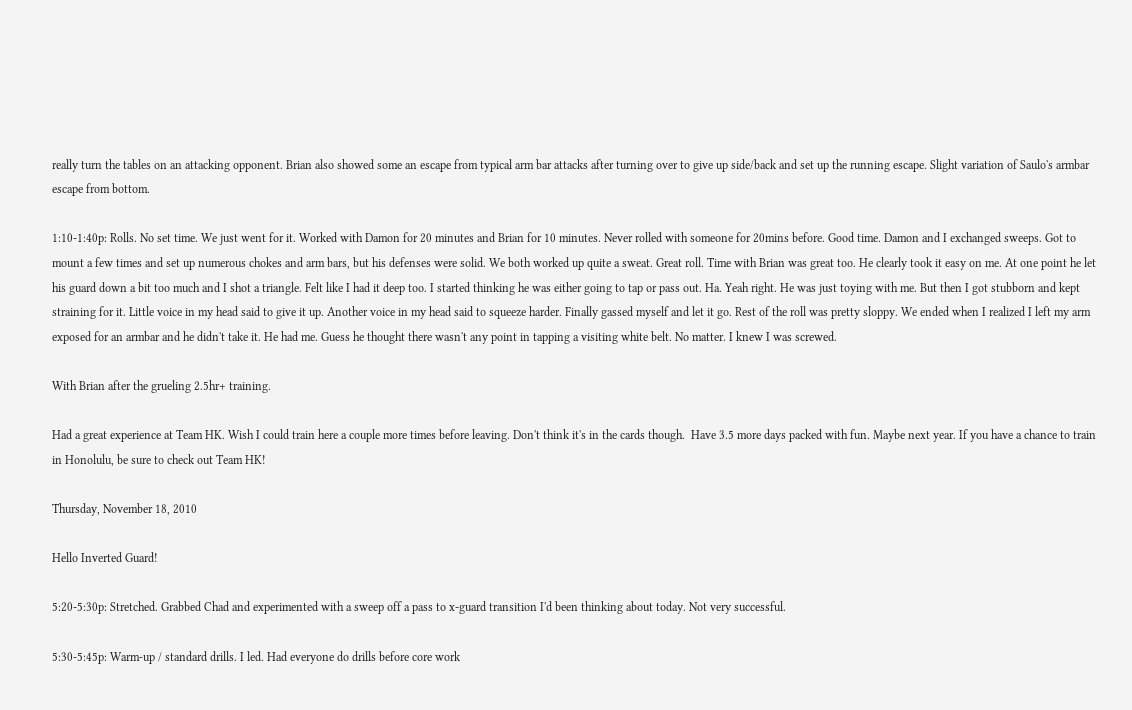really turn the tables on an attacking opponent. Brian also showed some an escape from typical arm bar attacks after turning over to give up side/back and set up the running escape. Slight variation of Saulo's armbar escape from bottom.

1:10-1:40p: Rolls. No set time. We just went for it. Worked with Damon for 20 minutes and Brian for 10 minutes. Never rolled with someone for 20mins before. Good time. Damon and I exchanged sweeps. Got to mount a few times and set up numerous chokes and arm bars, but his defenses were solid. We both worked up quite a sweat. Great roll. Time with Brian was great too. He clearly took it easy on me. At one point he let his guard down a bit too much and I shot a triangle. Felt like I had it deep too. I started thinking he was either going to tap or pass out. Ha. Yeah right. He was just toying with me. But then I got stubborn and kept straining for it. Little voice in my head said to give it up. Another voice in my head said to squeeze harder. Finally gassed myself and let it go. Rest of the roll was pretty sloppy. We ended when I realized I left my arm exposed for an armbar and he didn't take it. He had me. Guess he thought there wasn't any point in tapping a visiting white belt. No matter. I knew I was screwed.

With Brian after the grueling 2.5hr+ training.

Had a great experience at Team HK. Wish I could train here a couple more times before leaving. Don't think it's in the cards though.  Have 3.5 more days packed with fun. Maybe next year. If you have a chance to train in Honolulu, be sure to check out Team HK!

Thursday, November 18, 2010

Hello Inverted Guard!

5:20-5:30p: Stretched. Grabbed Chad and experimented with a sweep off a pass to x-guard transition I'd been thinking about today. Not very successful.

5:30-5:45p: Warm-up / standard drills. I led. Had everyone do drills before core work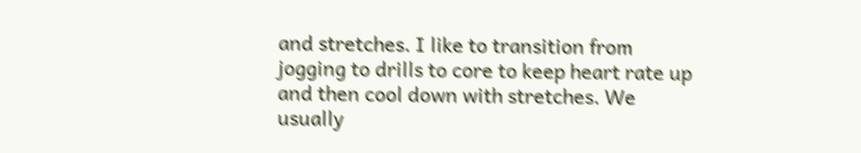and stretches. I like to transition from jogging to drills to core to keep heart rate up and then cool down with stretches. We usually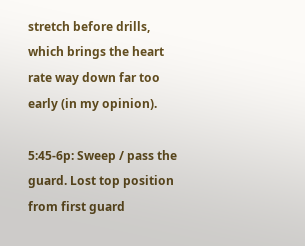stretch before drills, which brings the heart rate way down far too early (in my opinion).

5:45-6p: Sweep / pass the guard. Lost top position from first guard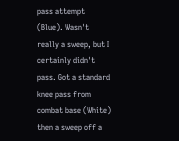pass attempt (Blue). Wasn't really a sweep, but I certainly didn't pass. Got a standard knee pass from combat base (White) then a sweep off a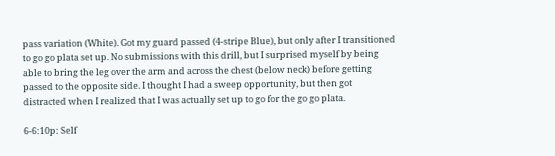pass variation (White). Got my guard passed (4-stripe Blue), but only after I transitioned to go go plata set up. No submissions with this drill, but I surprised myself by being able to bring the leg over the arm and across the chest (below neck) before getting passed to the opposite side. I thought I had a sweep opportunity, but then got distracted when I realized that I was actually set up to go for the go go plata.

6-6:10p: Self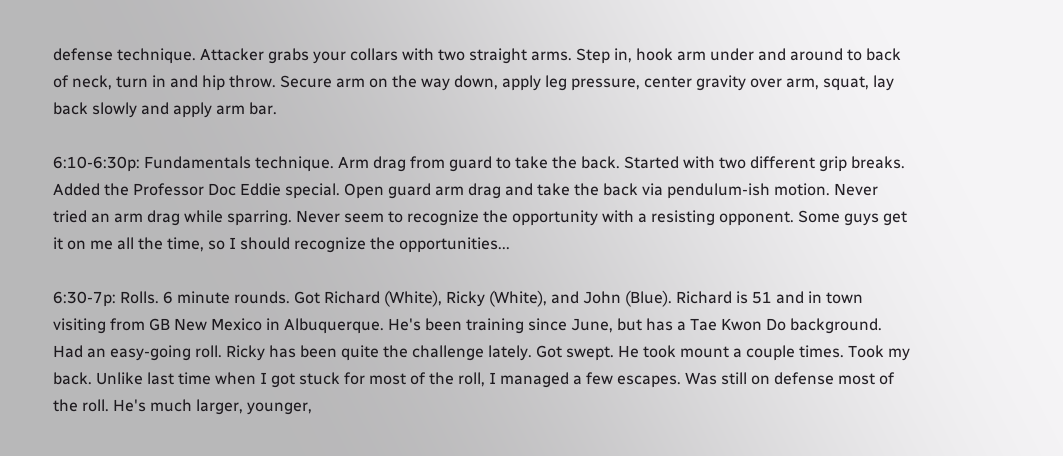defense technique. Attacker grabs your collars with two straight arms. Step in, hook arm under and around to back of neck, turn in and hip throw. Secure arm on the way down, apply leg pressure, center gravity over arm, squat, lay back slowly and apply arm bar.

6:10-6:30p: Fundamentals technique. Arm drag from guard to take the back. Started with two different grip breaks. Added the Professor Doc Eddie special. Open guard arm drag and take the back via pendulum-ish motion. Never tried an arm drag while sparring. Never seem to recognize the opportunity with a resisting opponent. Some guys get it on me all the time, so I should recognize the opportunities...

6:30-7p: Rolls. 6 minute rounds. Got Richard (White), Ricky (White), and John (Blue). Richard is 51 and in town visiting from GB New Mexico in Albuquerque. He's been training since June, but has a Tae Kwon Do background. Had an easy-going roll. Ricky has been quite the challenge lately. Got swept. He took mount a couple times. Took my back. Unlike last time when I got stuck for most of the roll, I managed a few escapes. Was still on defense most of the roll. He's much larger, younger,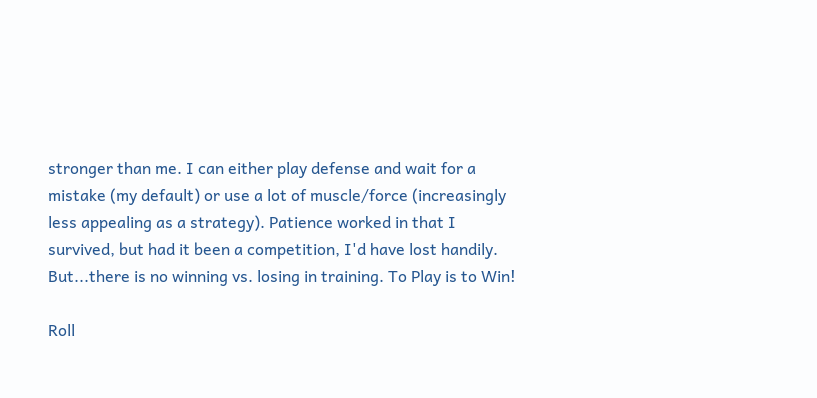stronger than me. I can either play defense and wait for a mistake (my default) or use a lot of muscle/force (increasingly less appealing as a strategy). Patience worked in that I survived, but had it been a competition, I'd have lost handily. But...there is no winning vs. losing in training. To Play is to Win!

Roll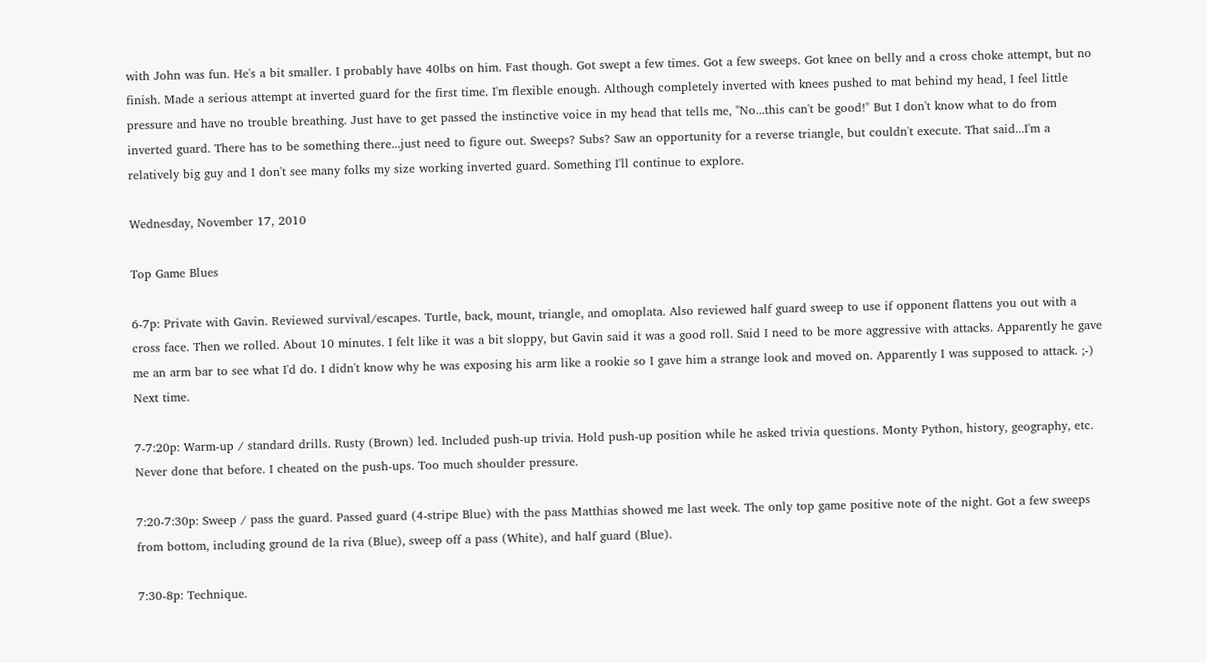with John was fun. He's a bit smaller. I probably have 40lbs on him. Fast though. Got swept a few times. Got a few sweeps. Got knee on belly and a cross choke attempt, but no finish. Made a serious attempt at inverted guard for the first time. I'm flexible enough. Although completely inverted with knees pushed to mat behind my head, I feel little pressure and have no trouble breathing. Just have to get passed the instinctive voice in my head that tells me, "No...this can't be good!" But I don't know what to do from inverted guard. There has to be something there...just need to figure out. Sweeps? Subs? Saw an opportunity for a reverse triangle, but couldn't execute. That said...I'm a relatively big guy and I don't see many folks my size working inverted guard. Something I'll continue to explore.

Wednesday, November 17, 2010

Top Game Blues

6-7p: Private with Gavin. Reviewed survival/escapes. Turtle, back, mount, triangle, and omoplata. Also reviewed half guard sweep to use if opponent flattens you out with a cross face. Then we rolled. About 10 minutes. I felt like it was a bit sloppy, but Gavin said it was a good roll. Said I need to be more aggressive with attacks. Apparently he gave me an arm bar to see what I'd do. I didn't know why he was exposing his arm like a rookie so I gave him a strange look and moved on. Apparently I was supposed to attack. ;-) Next time.

7-7:20p: Warm-up / standard drills. Rusty (Brown) led. Included push-up trivia. Hold push-up position while he asked trivia questions. Monty Python, history, geography, etc. Never done that before. I cheated on the push-ups. Too much shoulder pressure.

7:20-7:30p: Sweep / pass the guard. Passed guard (4-stripe Blue) with the pass Matthias showed me last week. The only top game positive note of the night. Got a few sweeps from bottom, including ground de la riva (Blue), sweep off a pass (White), and half guard (Blue).

7:30-8p: Technique.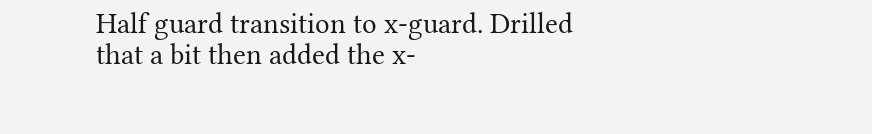Half guard transition to x-guard. Drilled that a bit then added the x-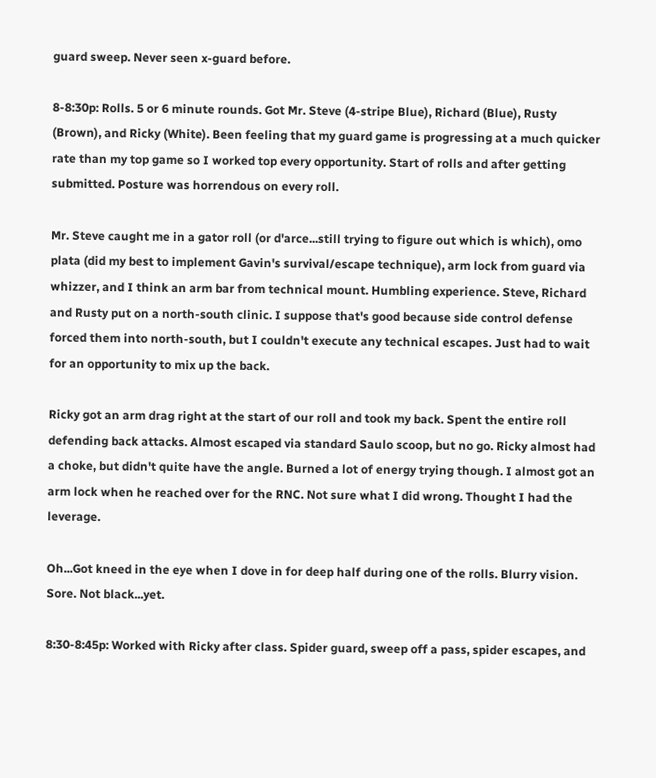guard sweep. Never seen x-guard before.

8-8:30p: Rolls. 5 or 6 minute rounds. Got Mr. Steve (4-stripe Blue), Richard (Blue), Rusty (Brown), and Ricky (White). Been feeling that my guard game is progressing at a much quicker rate than my top game so I worked top every opportunity. Start of rolls and after getting submitted. Posture was horrendous on every roll.

Mr. Steve caught me in a gator roll (or d'arce...still trying to figure out which is which), omo plata (did my best to implement Gavin's survival/escape technique), arm lock from guard via whizzer, and I think an arm bar from technical mount. Humbling experience. Steve, Richard and Rusty put on a north-south clinic. I suppose that's good because side control defense forced them into north-south, but I couldn't execute any technical escapes. Just had to wait for an opportunity to mix up the back.

Ricky got an arm drag right at the start of our roll and took my back. Spent the entire roll defending back attacks. Almost escaped via standard Saulo scoop, but no go. Ricky almost had a choke, but didn't quite have the angle. Burned a lot of energy trying though. I almost got an arm lock when he reached over for the RNC. Not sure what I did wrong. Thought I had the leverage.

Oh...Got kneed in the eye when I dove in for deep half during one of the rolls. Blurry vision. Sore. Not black...yet.

8:30-8:45p: Worked with Ricky after class. Spider guard, sweep off a pass, spider escapes, and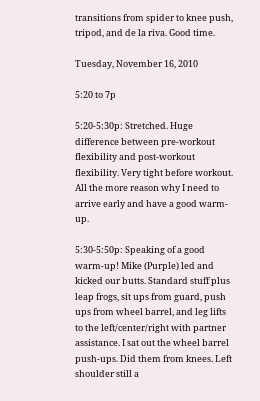transitions from spider to knee push, tripod, and de la riva. Good time.

Tuesday, November 16, 2010

5:20 to 7p

5:20-5:30p: Stretched. Huge difference between pre-workout flexibility and post-workout flexibility. Very tight before workout. All the more reason why I need to arrive early and have a good warm-up.

5:30-5:50p: Speaking of a good warm-up! Mike (Purple) led and kicked our butts. Standard stuff plus leap frogs, sit ups from guard, push ups from wheel barrel, and leg lifts to the left/center/right with partner assistance. I sat out the wheel barrel push-ups. Did them from knees. Left shoulder still a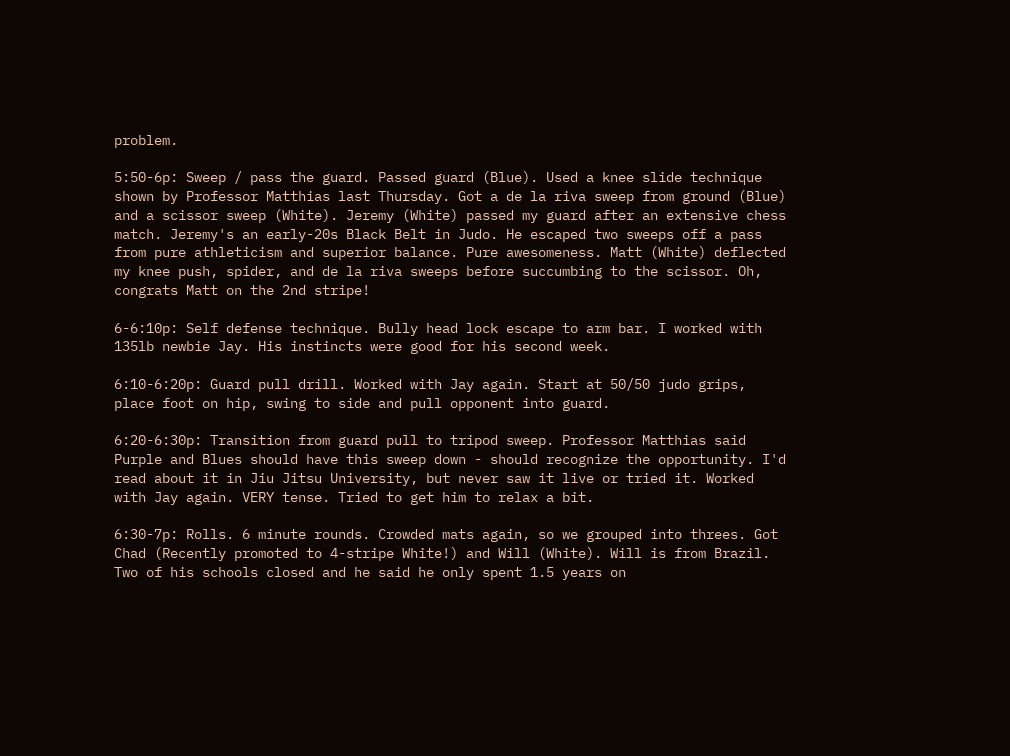problem.

5:50-6p: Sweep / pass the guard. Passed guard (Blue). Used a knee slide technique shown by Professor Matthias last Thursday. Got a de la riva sweep from ground (Blue) and a scissor sweep (White). Jeremy (White) passed my guard after an extensive chess match. Jeremy's an early-20s Black Belt in Judo. He escaped two sweeps off a pass from pure athleticism and superior balance. Pure awesomeness. Matt (White) deflected my knee push, spider, and de la riva sweeps before succumbing to the scissor. Oh, congrats Matt on the 2nd stripe!

6-6:10p: Self defense technique. Bully head lock escape to arm bar. I worked with 135lb newbie Jay. His instincts were good for his second week.

6:10-6:20p: Guard pull drill. Worked with Jay again. Start at 50/50 judo grips, place foot on hip, swing to side and pull opponent into guard.

6:20-6:30p: Transition from guard pull to tripod sweep. Professor Matthias said Purple and Blues should have this sweep down - should recognize the opportunity. I'd read about it in Jiu Jitsu University, but never saw it live or tried it. Worked with Jay again. VERY tense. Tried to get him to relax a bit.

6:30-7p: Rolls. 6 minute rounds. Crowded mats again, so we grouped into threes. Got Chad (Recently promoted to 4-stripe White!) and Will (White). Will is from Brazil. Two of his schools closed and he said he only spent 1.5 years on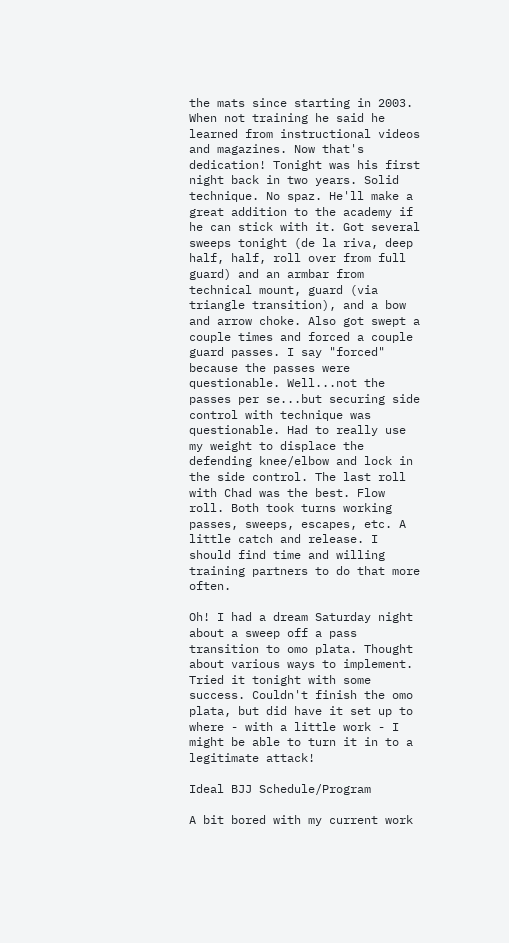the mats since starting in 2003. When not training he said he learned from instructional videos and magazines. Now that's dedication! Tonight was his first night back in two years. Solid technique. No spaz. He'll make a great addition to the academy if he can stick with it. Got several sweeps tonight (de la riva, deep half, half, roll over from full guard) and an armbar from technical mount, guard (via triangle transition), and a bow and arrow choke. Also got swept a couple times and forced a couple guard passes. I say "forced" because the passes were questionable. Well...not the passes per se...but securing side control with technique was questionable. Had to really use my weight to displace the defending knee/elbow and lock in the side control. The last roll with Chad was the best. Flow roll. Both took turns working passes, sweeps, escapes, etc. A little catch and release. I should find time and willing training partners to do that more often.

Oh! I had a dream Saturday night about a sweep off a pass transition to omo plata. Thought about various ways to implement. Tried it tonight with some success. Couldn't finish the omo plata, but did have it set up to where - with a little work - I might be able to turn it in to a legitimate attack!

Ideal BJJ Schedule/Program

A bit bored with my current work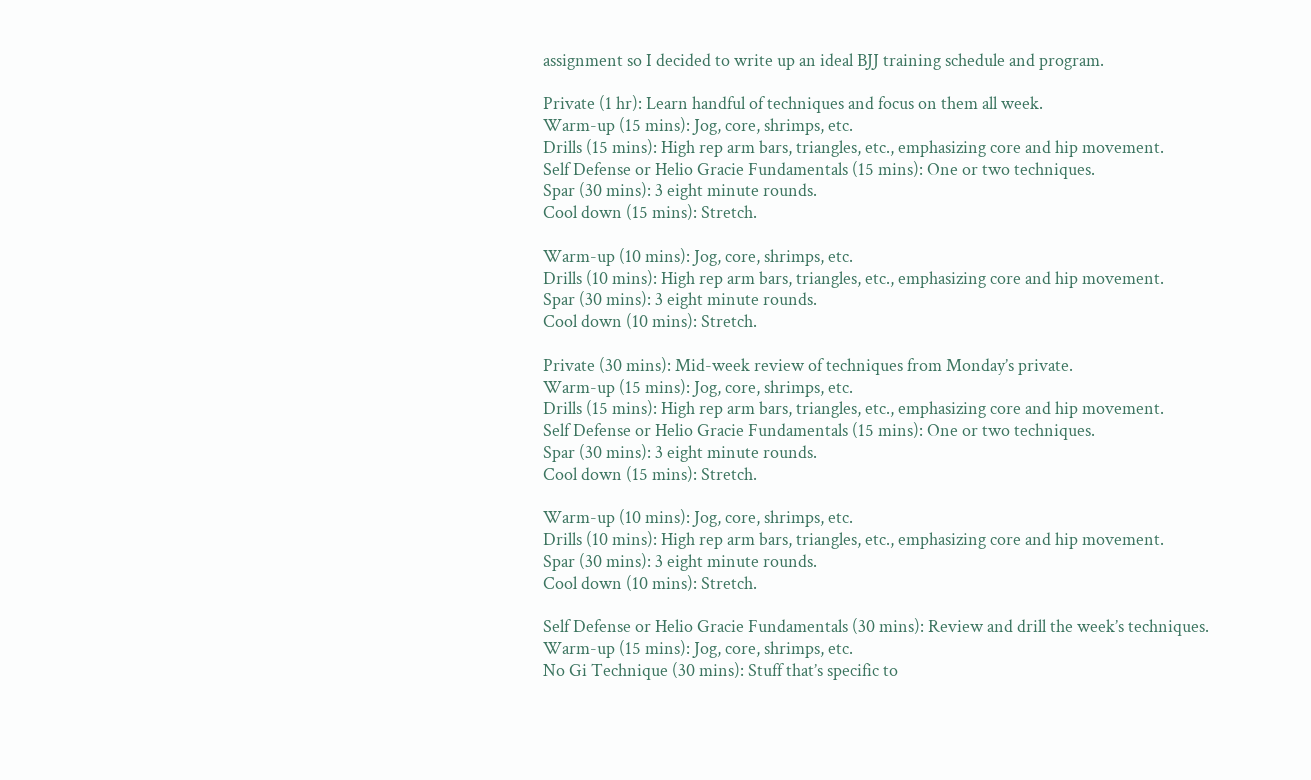assignment so I decided to write up an ideal BJJ training schedule and program.

Private (1 hr): Learn handful of techniques and focus on them all week.
Warm-up (15 mins): Jog, core, shrimps, etc.
Drills (15 mins): High rep arm bars, triangles, etc., emphasizing core and hip movement.
Self Defense or Helio Gracie Fundamentals (15 mins): One or two techniques.
Spar (30 mins): 3 eight minute rounds.
Cool down (15 mins): Stretch.

Warm-up (10 mins): Jog, core, shrimps, etc.
Drills (10 mins): High rep arm bars, triangles, etc., emphasizing core and hip movement.
Spar (30 mins): 3 eight minute rounds.
Cool down (10 mins): Stretch.

Private (30 mins): Mid-week review of techniques from Monday’s private.
Warm-up (15 mins): Jog, core, shrimps, etc.
Drills (15 mins): High rep arm bars, triangles, etc., emphasizing core and hip movement.
Self Defense or Helio Gracie Fundamentals (15 mins): One or two techniques.
Spar (30 mins): 3 eight minute rounds.
Cool down (15 mins): Stretch.

Warm-up (10 mins): Jog, core, shrimps, etc.
Drills (10 mins): High rep arm bars, triangles, etc., emphasizing core and hip movement.
Spar (30 mins): 3 eight minute rounds.
Cool down (10 mins): Stretch.

Self Defense or Helio Gracie Fundamentals (30 mins): Review and drill the week’s techniques.
Warm-up (15 mins): Jog, core, shrimps, etc.
No Gi Technique (30 mins): Stuff that’s specific to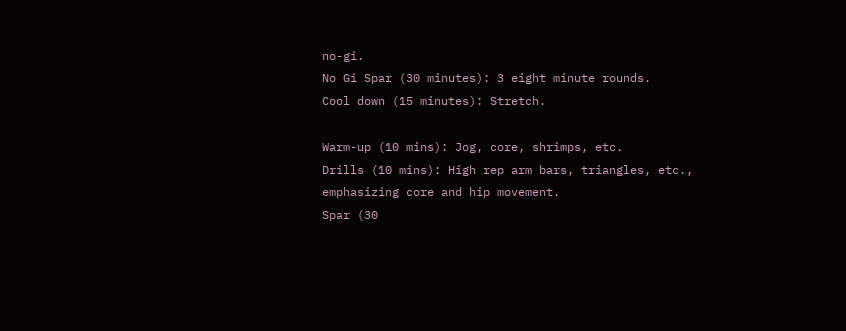no-gi.
No Gi Spar (30 minutes): 3 eight minute rounds.
Cool down (15 minutes): Stretch.

Warm-up (10 mins): Jog, core, shrimps, etc.
Drills (10 mins): High rep arm bars, triangles, etc., emphasizing core and hip movement.
Spar (30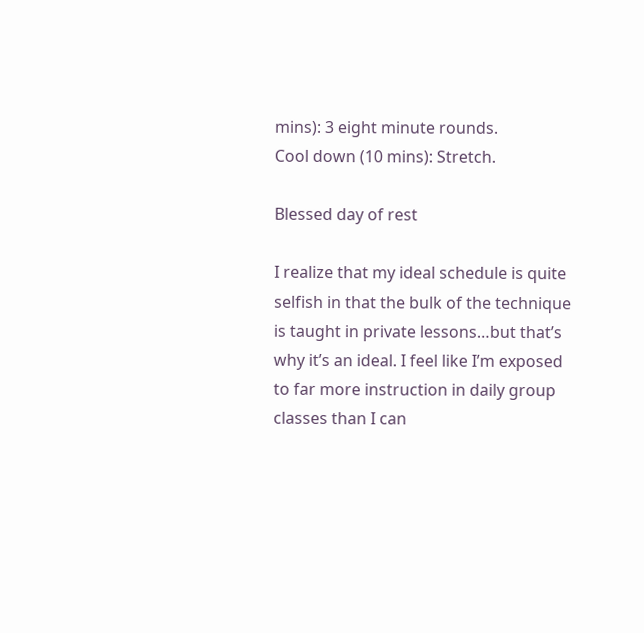mins): 3 eight minute rounds.
Cool down (10 mins): Stretch.

Blessed day of rest

I realize that my ideal schedule is quite selfish in that the bulk of the technique is taught in private lessons…but that’s why it’s an ideal. I feel like I’m exposed to far more instruction in daily group classes than I can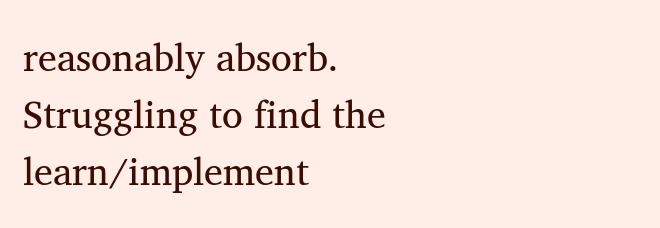reasonably absorb. Struggling to find the learn/implement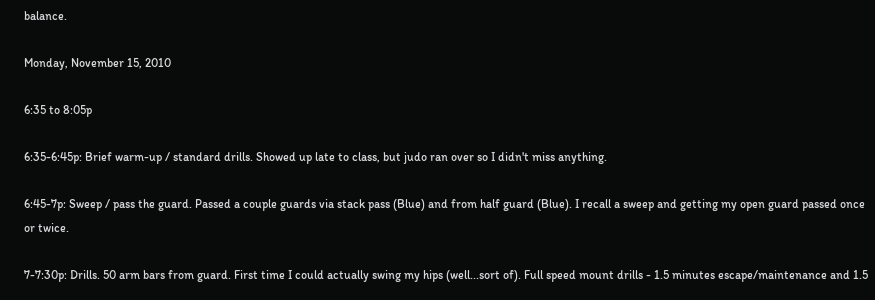balance.

Monday, November 15, 2010

6:35 to 8:05p

6:35-6:45p: Brief warm-up / standard drills. Showed up late to class, but judo ran over so I didn't miss anything.

6:45-7p: Sweep / pass the guard. Passed a couple guards via stack pass (Blue) and from half guard (Blue). I recall a sweep and getting my open guard passed once or twice.

7-7:30p: Drills. 50 arm bars from guard. First time I could actually swing my hips (well...sort of). Full speed mount drills - 1.5 minutes escape/maintenance and 1.5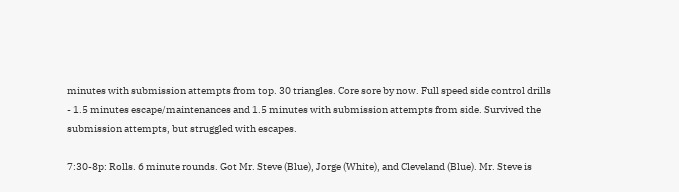minutes with submission attempts from top. 30 triangles. Core sore by now. Full speed side control drills - 1.5 minutes escape/maintenances and 1.5 minutes with submission attempts from side. Survived the submission attempts, but struggled with escapes.

7:30-8p: Rolls. 6 minute rounds. Got Mr. Steve (Blue), Jorge (White), and Cleveland (Blue). Mr. Steve is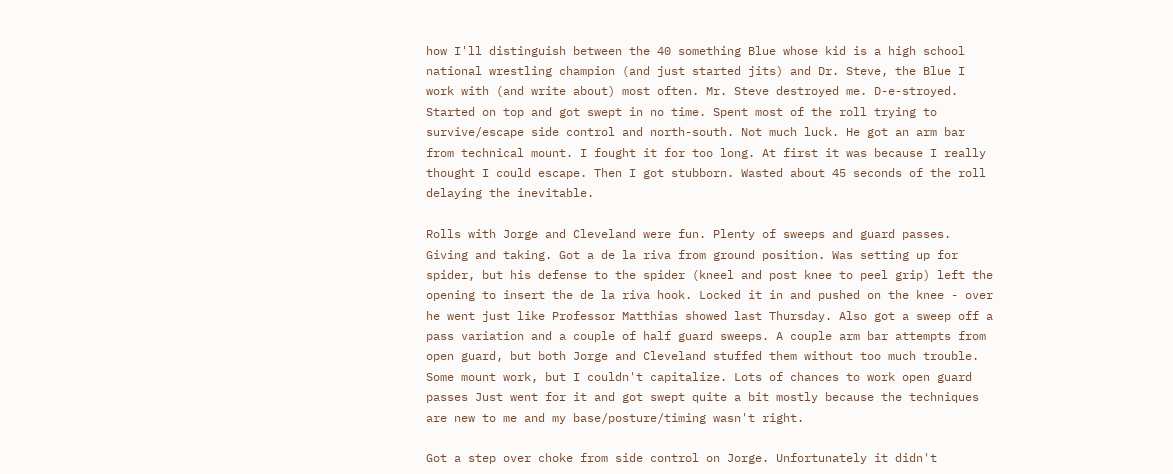how I'll distinguish between the 40 something Blue whose kid is a high school national wrestling champion (and just started jits) and Dr. Steve, the Blue I work with (and write about) most often. Mr. Steve destroyed me. D-e-stroyed. Started on top and got swept in no time. Spent most of the roll trying to survive/escape side control and north-south. Not much luck. He got an arm bar from technical mount. I fought it for too long. At first it was because I really thought I could escape. Then I got stubborn. Wasted about 45 seconds of the roll delaying the inevitable.

Rolls with Jorge and Cleveland were fun. Plenty of sweeps and guard passes. Giving and taking. Got a de la riva from ground position. Was setting up for spider, but his defense to the spider (kneel and post knee to peel grip) left the opening to insert the de la riva hook. Locked it in and pushed on the knee - over he went just like Professor Matthias showed last Thursday. Also got a sweep off a pass variation and a couple of half guard sweeps. A couple arm bar attempts from open guard, but both Jorge and Cleveland stuffed them without too much trouble. Some mount work, but I couldn't capitalize. Lots of chances to work open guard passes Just went for it and got swept quite a bit mostly because the techniques are new to me and my base/posture/timing wasn't right.

Got a step over choke from side control on Jorge. Unfortunately it didn't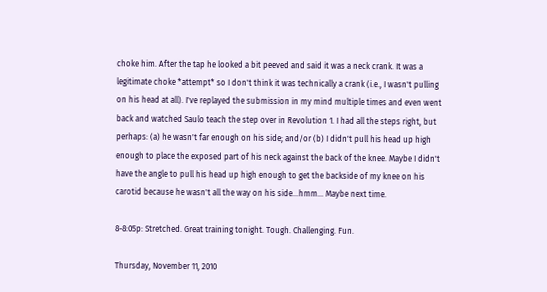choke him. After the tap he looked a bit peeved and said it was a neck crank. It was a legitimate choke *attempt* so I don't think it was technically a crank (i.e., I wasn't pulling on his head at all). I've replayed the submission in my mind multiple times and even went back and watched Saulo teach the step over in Revolution 1. I had all the steps right, but perhaps: (a) he wasn't far enough on his side; and/or (b) I didn't pull his head up high enough to place the exposed part of his neck against the back of the knee. Maybe I didn't have the angle to pull his head up high enough to get the backside of my knee on his carotid because he wasn't all the way on his side...hmm... Maybe next time.

8-8:05p: Stretched. Great training tonight. Tough. Challenging. Fun.

Thursday, November 11, 2010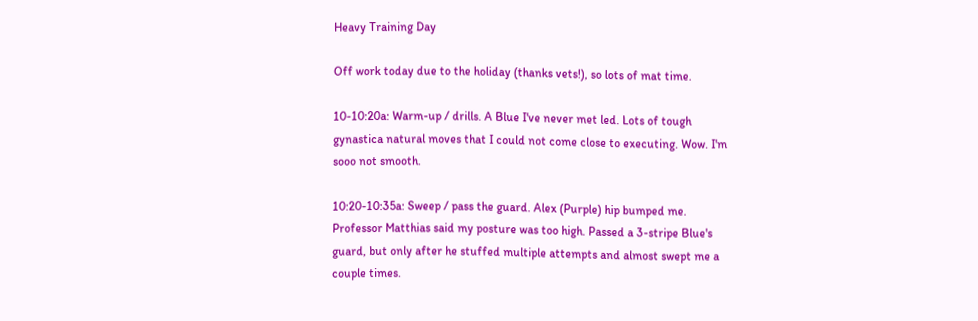Heavy Training Day

Off work today due to the holiday (thanks vets!), so lots of mat time.

10-10:20a: Warm-up / drills. A Blue I've never met led. Lots of tough gynastica natural moves that I could not come close to executing. Wow. I'm sooo not smooth.

10:20-10:35a: Sweep / pass the guard. Alex (Purple) hip bumped me. Professor Matthias said my posture was too high. Passed a 3-stripe Blue's guard, but only after he stuffed multiple attempts and almost swept me a couple times.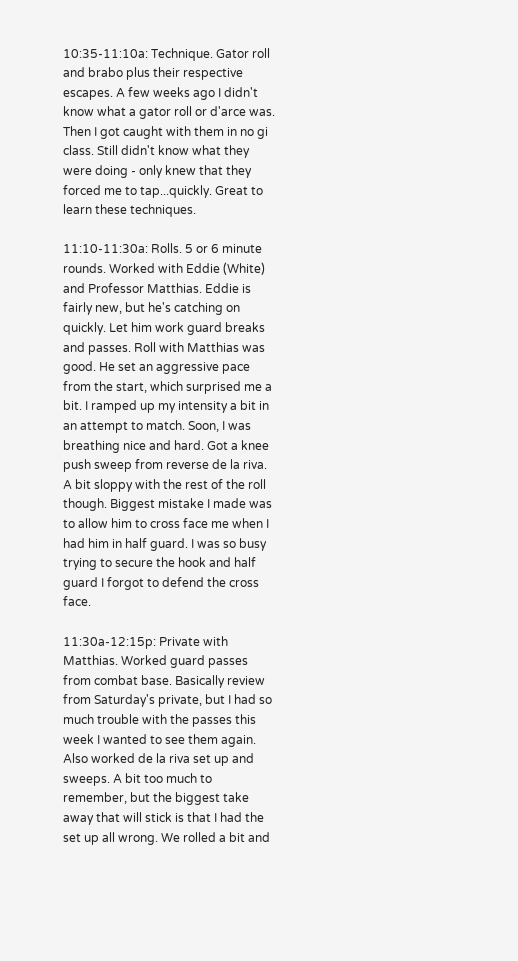10:35-11:10a: Technique. Gator roll and brabo plus their respective escapes. A few weeks ago I didn't know what a gator roll or d'arce was. Then I got caught with them in no gi class. Still didn't know what they were doing - only knew that they forced me to tap...quickly. Great to learn these techniques.

11:10-11:30a: Rolls. 5 or 6 minute rounds. Worked with Eddie (White) and Professor Matthias. Eddie is fairly new, but he's catching on quickly. Let him work guard breaks and passes. Roll with Matthias was good. He set an aggressive pace from the start, which surprised me a bit. I ramped up my intensity a bit in an attempt to match. Soon, I was breathing nice and hard. Got a knee push sweep from reverse de la riva. A bit sloppy with the rest of the roll though. Biggest mistake I made was to allow him to cross face me when I had him in half guard. I was so busy trying to secure the hook and half guard I forgot to defend the cross face.

11:30a-12:15p: Private with Matthias. Worked guard passes from combat base. Basically review from Saturday's private, but I had so much trouble with the passes this week I wanted to see them again. Also worked de la riva set up and sweeps. A bit too much to remember, but the biggest take away that will stick is that I had the set up all wrong. We rolled a bit and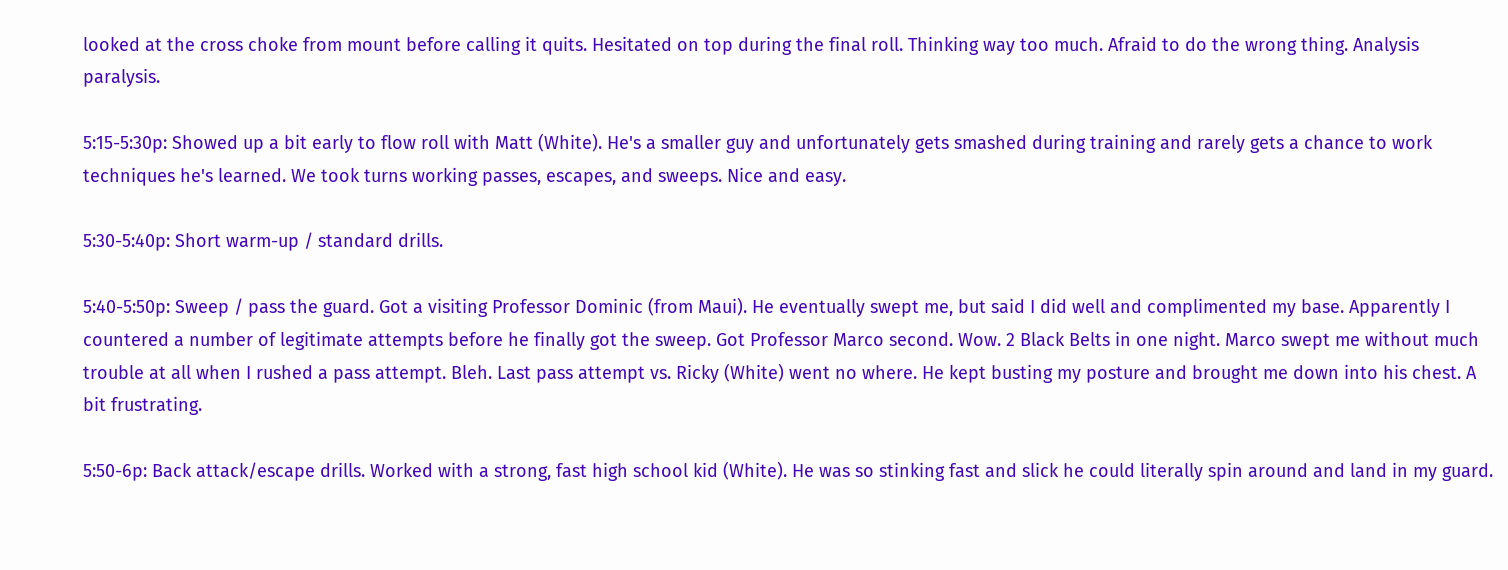looked at the cross choke from mount before calling it quits. Hesitated on top during the final roll. Thinking way too much. Afraid to do the wrong thing. Analysis paralysis.

5:15-5:30p: Showed up a bit early to flow roll with Matt (White). He's a smaller guy and unfortunately gets smashed during training and rarely gets a chance to work techniques he's learned. We took turns working passes, escapes, and sweeps. Nice and easy.

5:30-5:40p: Short warm-up / standard drills.

5:40-5:50p: Sweep / pass the guard. Got a visiting Professor Dominic (from Maui). He eventually swept me, but said I did well and complimented my base. Apparently I countered a number of legitimate attempts before he finally got the sweep. Got Professor Marco second. Wow. 2 Black Belts in one night. Marco swept me without much trouble at all when I rushed a pass attempt. Bleh. Last pass attempt vs. Ricky (White) went no where. He kept busting my posture and brought me down into his chest. A bit frustrating.

5:50-6p: Back attack/escape drills. Worked with a strong, fast high school kid (White). He was so stinking fast and slick he could literally spin around and land in my guard.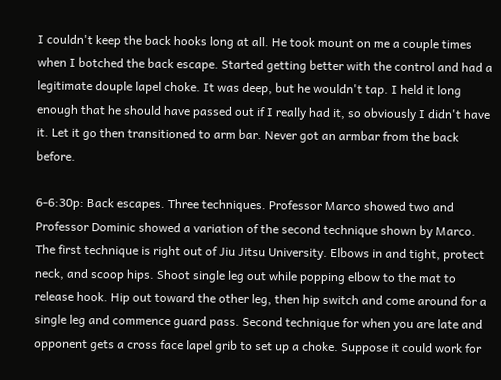I couldn't keep the back hooks long at all. He took mount on me a couple times when I botched the back escape. Started getting better with the control and had a legitimate douple lapel choke. It was deep, but he wouldn't tap. I held it long enough that he should have passed out if I really had it, so obviously I didn't have it. Let it go then transitioned to arm bar. Never got an armbar from the back before.

6-6:30p: Back escapes. Three techniques. Professor Marco showed two and Professor Dominic showed a variation of the second technique shown by Marco. The first technique is right out of Jiu Jitsu University. Elbows in and tight, protect neck, and scoop hips. Shoot single leg out while popping elbow to the mat to release hook. Hip out toward the other leg, then hip switch and come around for a single leg and commence guard pass. Second technique for when you are late and opponent gets a cross face lapel grib to set up a choke. Suppose it could work for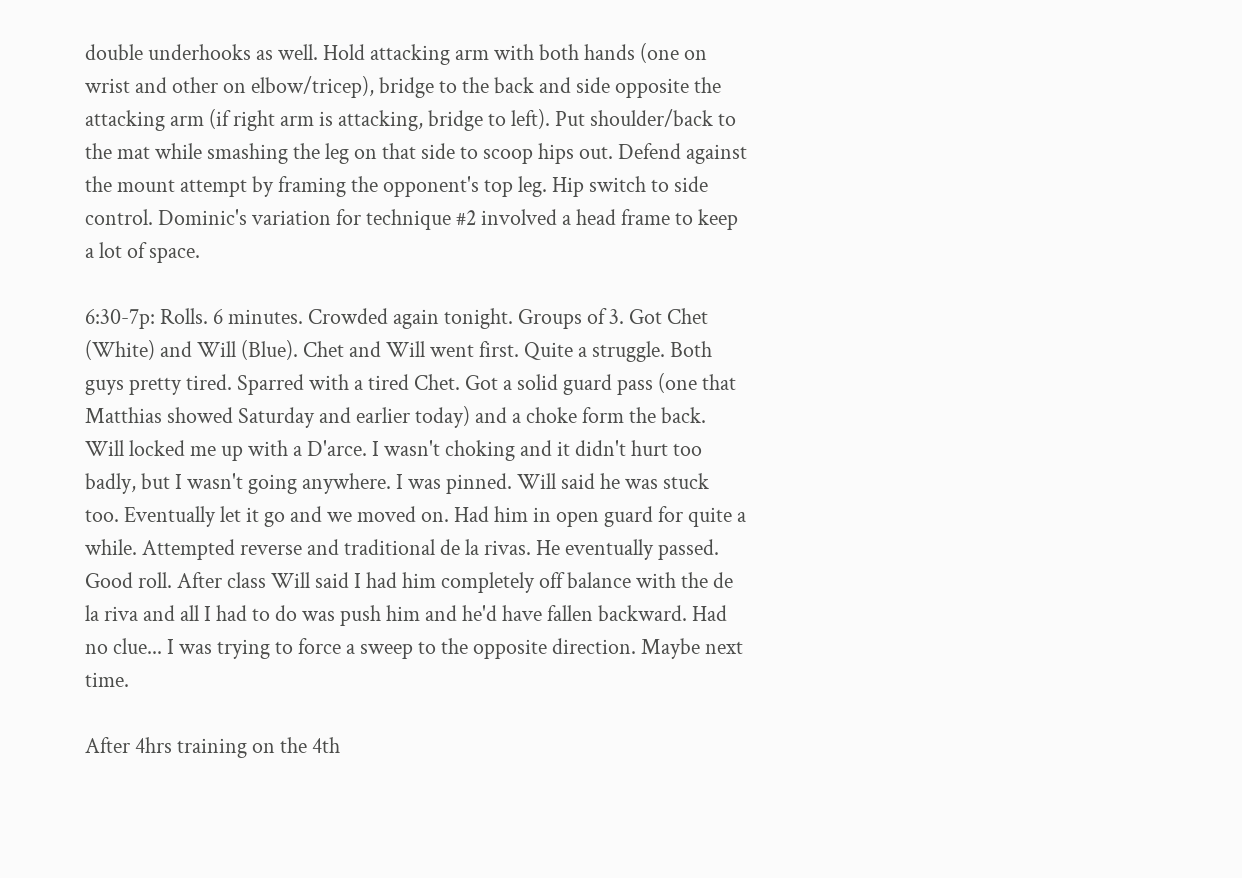double underhooks as well. Hold attacking arm with both hands (one on wrist and other on elbow/tricep), bridge to the back and side opposite the attacking arm (if right arm is attacking, bridge to left). Put shoulder/back to the mat while smashing the leg on that side to scoop hips out. Defend against the mount attempt by framing the opponent's top leg. Hip switch to side control. Dominic's variation for technique #2 involved a head frame to keep a lot of space.

6:30-7p: Rolls. 6 minutes. Crowded again tonight. Groups of 3. Got Chet (White) and Will (Blue). Chet and Will went first. Quite a struggle. Both guys pretty tired. Sparred with a tired Chet. Got a solid guard pass (one that Matthias showed Saturday and earlier today) and a choke form the back. Will locked me up with a D'arce. I wasn't choking and it didn't hurt too badly, but I wasn't going anywhere. I was pinned. Will said he was stuck too. Eventually let it go and we moved on. Had him in open guard for quite a while. Attempted reverse and traditional de la rivas. He eventually passed. Good roll. After class Will said I had him completely off balance with the de la riva and all I had to do was push him and he'd have fallen backward. Had no clue... I was trying to force a sweep to the opposite direction. Maybe next time.

After 4hrs training on the 4th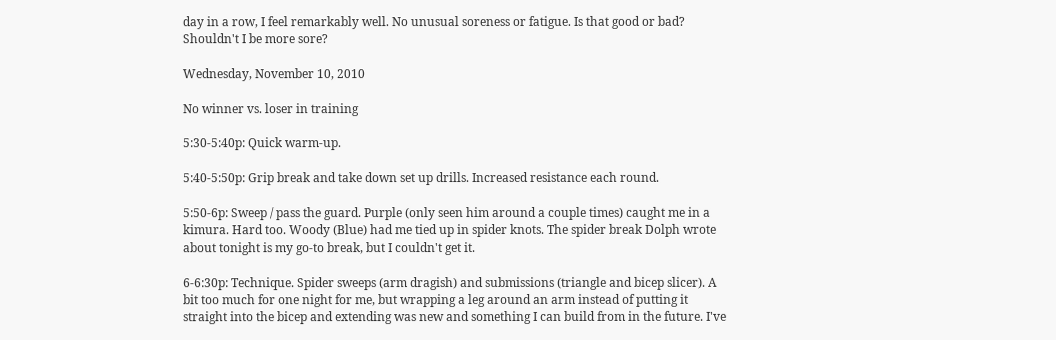day in a row, I feel remarkably well. No unusual soreness or fatigue. Is that good or bad? Shouldn't I be more sore?

Wednesday, November 10, 2010

No winner vs. loser in training

5:30-5:40p: Quick warm-up.

5:40-5:50p: Grip break and take down set up drills. Increased resistance each round.

5:50-6p: Sweep / pass the guard. Purple (only seen him around a couple times) caught me in a kimura. Hard too. Woody (Blue) had me tied up in spider knots. The spider break Dolph wrote about tonight is my go-to break, but I couldn't get it.

6-6:30p: Technique. Spider sweeps (arm dragish) and submissions (triangle and bicep slicer). A bit too much for one night for me, but wrapping a leg around an arm instead of putting it straight into the bicep and extending was new and something I can build from in the future. I've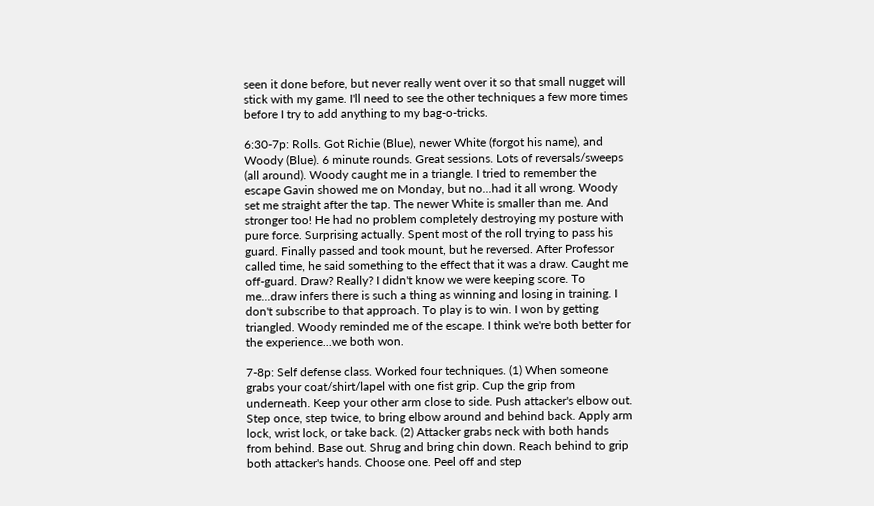seen it done before, but never really went over it so that small nugget will stick with my game. I'll need to see the other techniques a few more times before I try to add anything to my bag-o-tricks.

6:30-7p: Rolls. Got Richie (Blue), newer White (forgot his name), and Woody (Blue). 6 minute rounds. Great sessions. Lots of reversals/sweeps (all around). Woody caught me in a triangle. I tried to remember the escape Gavin showed me on Monday, but no...had it all wrong. Woody set me straight after the tap. The newer White is smaller than me. And stronger too! He had no problem completely destroying my posture with pure force. Surprising actually. Spent most of the roll trying to pass his guard. Finally passed and took mount, but he reversed. After Professor called time, he said something to the effect that it was a draw. Caught me off-guard. Draw? Really? I didn't know we were keeping score. To me...draw infers there is such a thing as winning and losing in training. I don't subscribe to that approach. To play is to win. I won by getting triangled. Woody reminded me of the escape. I think we're both better for the experience...we both won.

7-8p: Self defense class. Worked four techniques. (1) When someone grabs your coat/shirt/lapel with one fist grip. Cup the grip from underneath. Keep your other arm close to side. Push attacker's elbow out. Step once, step twice, to bring elbow around and behind back. Apply arm lock, wrist lock, or take back. (2) Attacker grabs neck with both hands from behind. Base out. Shrug and bring chin down. Reach behind to grip both attacker's hands. Choose one. Peel off and step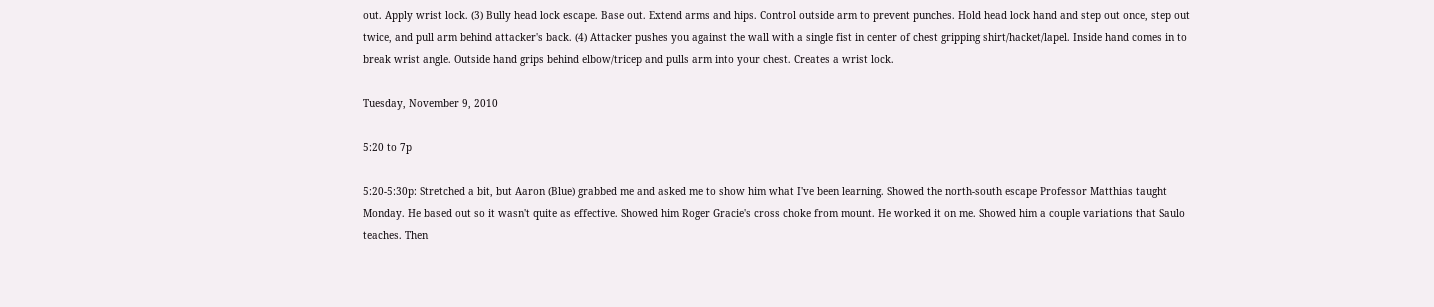out. Apply wrist lock. (3) Bully head lock escape. Base out. Extend arms and hips. Control outside arm to prevent punches. Hold head lock hand and step out once, step out twice, and pull arm behind attacker's back. (4) Attacker pushes you against the wall with a single fist in center of chest gripping shirt/hacket/lapel. Inside hand comes in to break wrist angle. Outside hand grips behind elbow/tricep and pulls arm into your chest. Creates a wrist lock.

Tuesday, November 9, 2010

5:20 to 7p

5:20-5:30p: Stretched a bit, but Aaron (Blue) grabbed me and asked me to show him what I've been learning. Showed the north-south escape Professor Matthias taught Monday. He based out so it wasn't quite as effective. Showed him Roger Gracie's cross choke from mount. He worked it on me. Showed him a couple variations that Saulo teaches. Then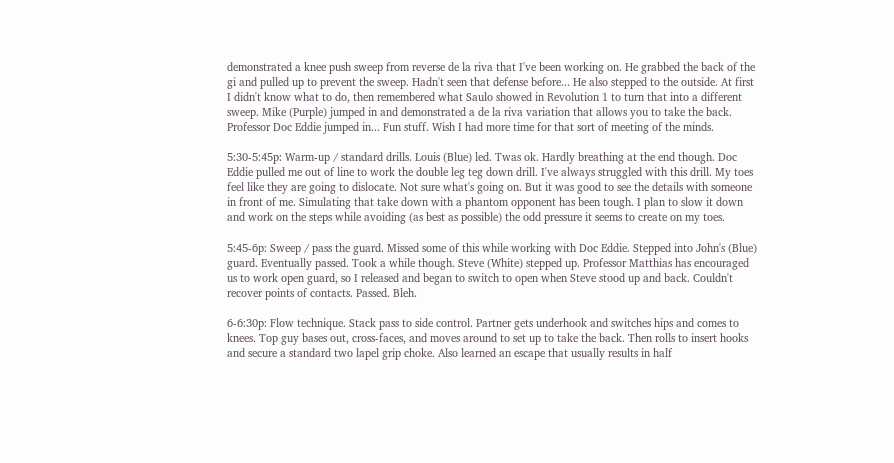demonstrated a knee push sweep from reverse de la riva that I've been working on. He grabbed the back of the gi and pulled up to prevent the sweep. Hadn't seen that defense before... He also stepped to the outside. At first I didn't know what to do, then remembered what Saulo showed in Revolution 1 to turn that into a different sweep. Mike (Purple) jumped in and demonstrated a de la riva variation that allows you to take the back. Professor Doc Eddie jumped in... Fun stuff. Wish I had more time for that sort of meeting of the minds.

5:30-5:45p: Warm-up / standard drills. Louis (Blue) led. Twas ok. Hardly breathing at the end though. Doc Eddie pulled me out of line to work the double leg teg down drill. I've always struggled with this drill. My toes feel like they are going to dislocate. Not sure what's going on. But it was good to see the details with someone in front of me. Simulating that take down with a phantom opponent has been tough. I plan to slow it down and work on the steps while avoiding (as best as possible) the odd pressure it seems to create on my toes.

5:45-6p: Sweep / pass the guard. Missed some of this while working with Doc Eddie. Stepped into John's (Blue) guard. Eventually passed. Took a while though. Steve (White) stepped up. Professor Matthias has encouraged us to work open guard, so I released and began to switch to open when Steve stood up and back. Couldn't recover points of contacts. Passed. Bleh.

6-6:30p: Flow technique. Stack pass to side control. Partner gets underhook and switches hips and comes to knees. Top guy bases out, cross-faces, and moves around to set up to take the back. Then rolls to insert hooks and secure a standard two lapel grip choke. Also learned an escape that usually results in half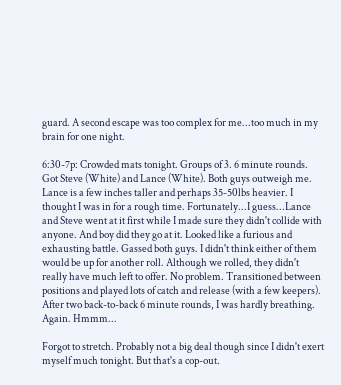guard. A second escape was too complex for me...too much in my brain for one night.

6:30-7p: Crowded mats tonight. Groups of 3. 6 minute rounds. Got Steve (White) and Lance (White). Both guys outweigh me. Lance is a few inches taller and perhaps 35-50lbs heavier. I thought I was in for a rough time. Fortunately...I guess...Lance and Steve went at it first while I made sure they didn't collide with anyone. And boy did they go at it. Looked like a furious and exhausting battle. Gassed both guys. I didn't think either of them would be up for another roll. Although we rolled, they didn't really have much left to offer. No problem. Transitioned between positions and played lots of catch and release (with a few keepers). After two back-to-back 6 minute rounds, I was hardly breathing. Again. Hmmm...

Forgot to stretch. Probably not a big deal though since I didn't exert myself much tonight. But that's a cop-out.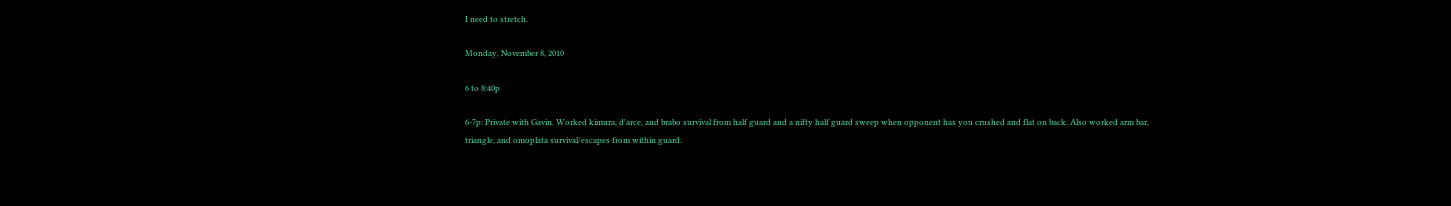I need to stretch.

Monday, November 8, 2010

6 to 8:40p

6-7p: Private with Gavin. Worked kimura, d'arce, and brabo survival from half guard and a nifty half guard sweep when opponent has you crushed and flat on back. Also worked arm bar, triangle, and omoplata survival/escapes from within guard.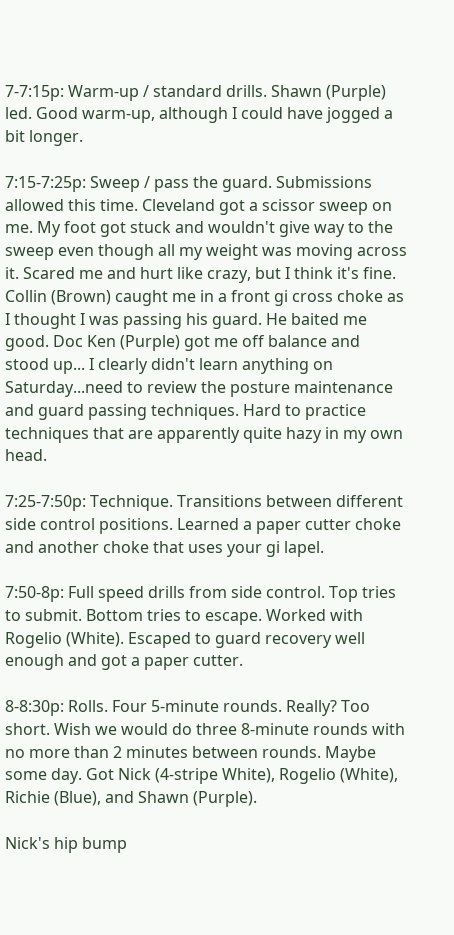7-7:15p: Warm-up / standard drills. Shawn (Purple) led. Good warm-up, although I could have jogged a bit longer.

7:15-7:25p: Sweep / pass the guard. Submissions allowed this time. Cleveland got a scissor sweep on me. My foot got stuck and wouldn't give way to the sweep even though all my weight was moving across it. Scared me and hurt like crazy, but I think it's fine. Collin (Brown) caught me in a front gi cross choke as I thought I was passing his guard. He baited me good. Doc Ken (Purple) got me off balance and stood up... I clearly didn't learn anything on Saturday...need to review the posture maintenance and guard passing techniques. Hard to practice techniques that are apparently quite hazy in my own head.

7:25-7:50p: Technique. Transitions between different side control positions. Learned a paper cutter choke and another choke that uses your gi lapel.

7:50-8p: Full speed drills from side control. Top tries to submit. Bottom tries to escape. Worked with Rogelio (White). Escaped to guard recovery well enough and got a paper cutter.

8-8:30p: Rolls. Four 5-minute rounds. Really? Too short. Wish we would do three 8-minute rounds with no more than 2 minutes between rounds. Maybe some day. Got Nick (4-stripe White), Rogelio (White), Richie (Blue), and Shawn (Purple).

Nick's hip bump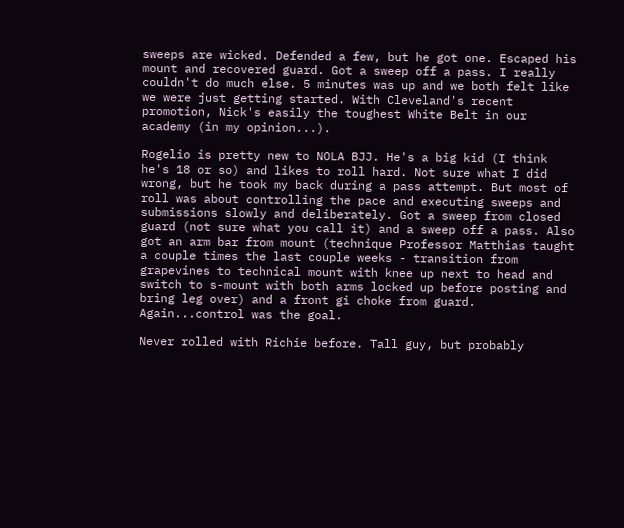sweeps are wicked. Defended a few, but he got one. Escaped his mount and recovered guard. Got a sweep off a pass. I really couldn't do much else. 5 minutes was up and we both felt like we were just getting started. With Cleveland's recent promotion, Nick's easily the toughest White Belt in our academy (in my opinion...).

Rogelio is pretty new to NOLA BJJ. He's a big kid (I think he's 18 or so) and likes to roll hard. Not sure what I did wrong, but he took my back during a pass attempt. But most of roll was about controlling the pace and executing sweeps and submissions slowly and deliberately. Got a sweep from closed guard (not sure what you call it) and a sweep off a pass. Also got an arm bar from mount (technique Professor Matthias taught a couple times the last couple weeks - transition from grapevines to technical mount with knee up next to head and switch to s-mount with both arms locked up before posting and bring leg over) and a front gi choke from guard. Again...control was the goal.

Never rolled with Richie before. Tall guy, but probably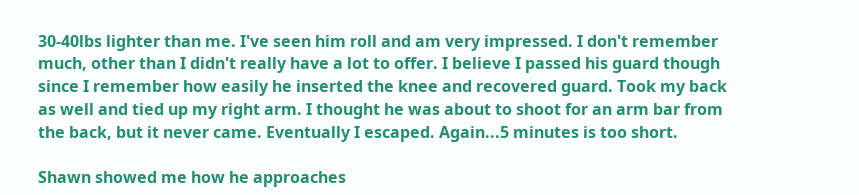30-40lbs lighter than me. I've seen him roll and am very impressed. I don't remember much, other than I didn't really have a lot to offer. I believe I passed his guard though since I remember how easily he inserted the knee and recovered guard. Took my back as well and tied up my right arm. I thought he was about to shoot for an arm bar from the back, but it never came. Eventually I escaped. Again...5 minutes is too short.

Shawn showed me how he approaches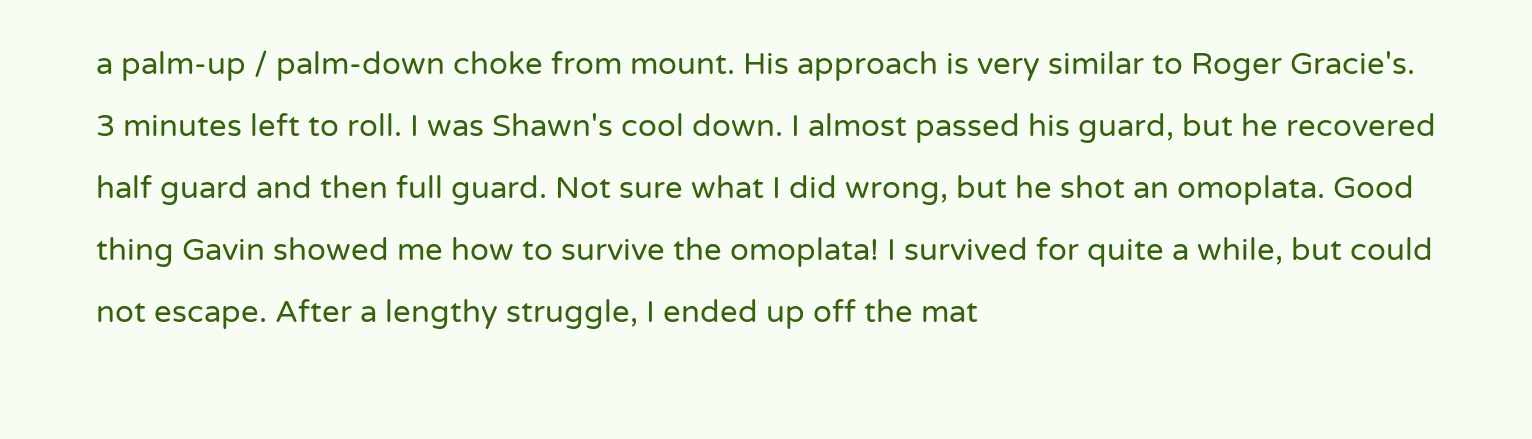a palm-up / palm-down choke from mount. His approach is very similar to Roger Gracie's. 3 minutes left to roll. I was Shawn's cool down. I almost passed his guard, but he recovered half guard and then full guard. Not sure what I did wrong, but he shot an omoplata. Good thing Gavin showed me how to survive the omoplata! I survived for quite a while, but could not escape. After a lengthy struggle, I ended up off the mat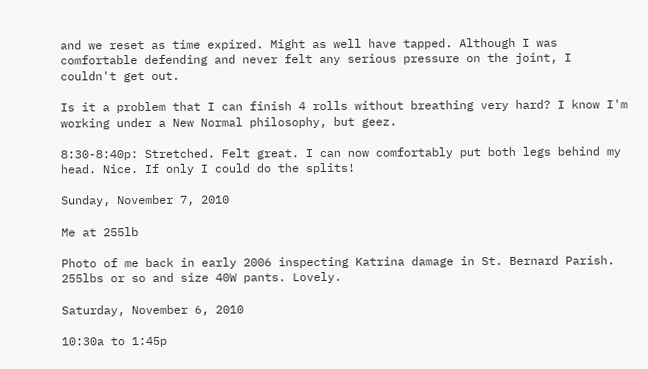and we reset as time expired. Might as well have tapped. Although I was comfortable defending and never felt any serious pressure on the joint, I couldn't get out.

Is it a problem that I can finish 4 rolls without breathing very hard? I know I'm working under a New Normal philosophy, but geez.

8:30-8:40p: Stretched. Felt great. I can now comfortably put both legs behind my head. Nice. If only I could do the splits!

Sunday, November 7, 2010

Me at 255lb

Photo of me back in early 2006 inspecting Katrina damage in St. Bernard Parish. 255lbs or so and size 40W pants. Lovely.

Saturday, November 6, 2010

10:30a to 1:45p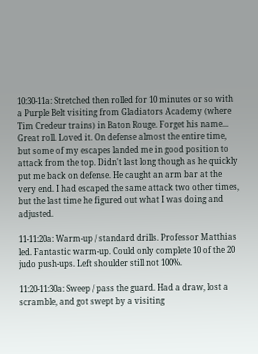10:30-11a: Stretched then rolled for 10 minutes or so with a Purple Belt visiting from Gladiators Academy (where Tim Credeur trains) in Baton Rouge. Forget his name... Great roll. Loved it. On defense almost the entire time, but some of my escapes landed me in good position to attack from the top. Didn't last long though as he quickly put me back on defense. He caught an arm bar at the very end. I had escaped the same attack two other times, but the last time he figured out what I was doing and adjusted.

11-11:20a: Warm-up / standard drills. Professor Matthias led. Fantastic warm-up. Could only complete 10 of the 20 judo push-ups. Left shoulder still not 100%.

11:20-11:30a: Sweep / pass the guard. Had a draw, lost a scramble, and got swept by a visiting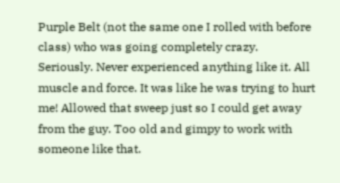Purple Belt (not the same one I rolled with before class) who was going completely crazy. Seriously. Never experienced anything like it. All muscle and force. It was like he was trying to hurt me! Allowed that sweep just so I could get away from the guy. Too old and gimpy to work with someone like that.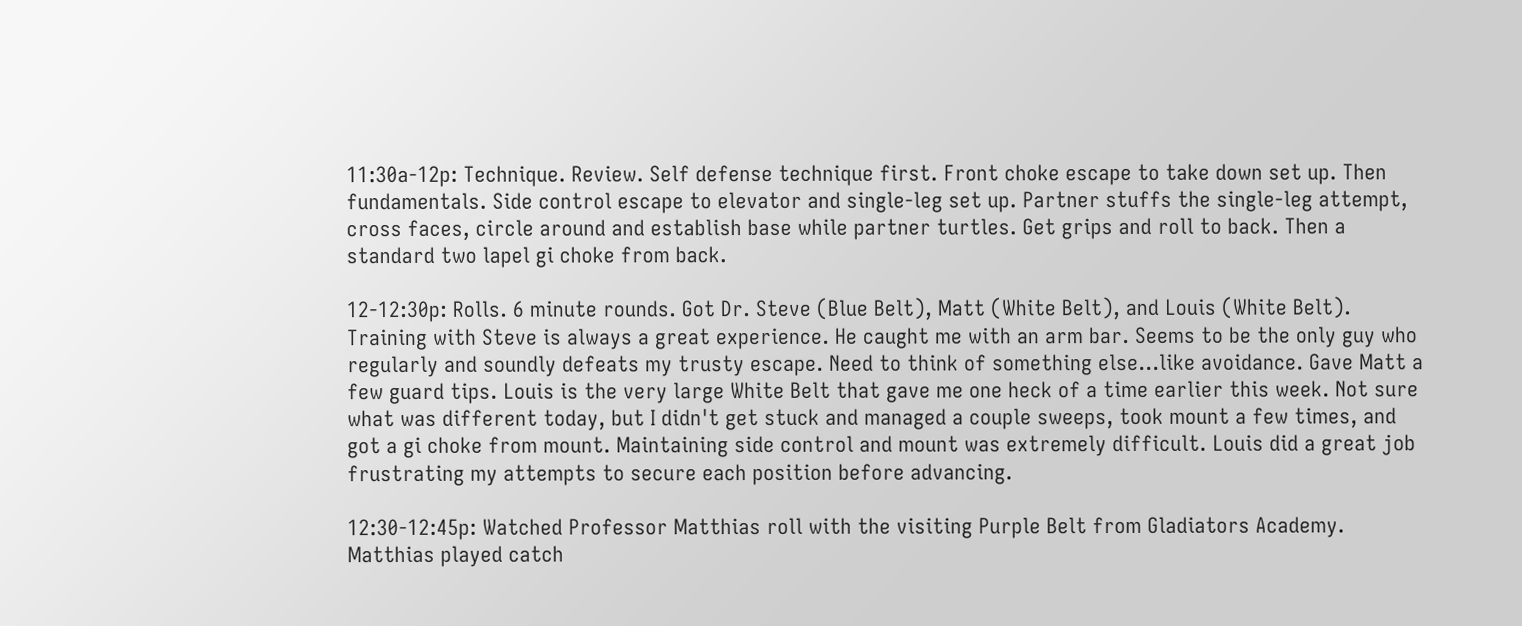11:30a-12p: Technique. Review. Self defense technique first. Front choke escape to take down set up. Then fundamentals. Side control escape to elevator and single-leg set up. Partner stuffs the single-leg attempt, cross faces, circle around and establish base while partner turtles. Get grips and roll to back. Then a standard two lapel gi choke from back.

12-12:30p: Rolls. 6 minute rounds. Got Dr. Steve (Blue Belt), Matt (White Belt), and Louis (White Belt). Training with Steve is always a great experience. He caught me with an arm bar. Seems to be the only guy who regularly and soundly defeats my trusty escape. Need to think of something else...like avoidance. Gave Matt a few guard tips. Louis is the very large White Belt that gave me one heck of a time earlier this week. Not sure what was different today, but I didn't get stuck and managed a couple sweeps, took mount a few times, and got a gi choke from mount. Maintaining side control and mount was extremely difficult. Louis did a great job frustrating my attempts to secure each position before advancing.

12:30-12:45p: Watched Professor Matthias roll with the visiting Purple Belt from Gladiators Academy. Matthias played catch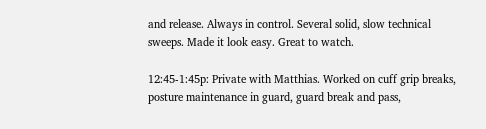and release. Always in control. Several solid, slow technical sweeps. Made it look easy. Great to watch.

12:45-1:45p: Private with Matthias. Worked on cuff grip breaks, posture maintenance in guard, guard break and pass,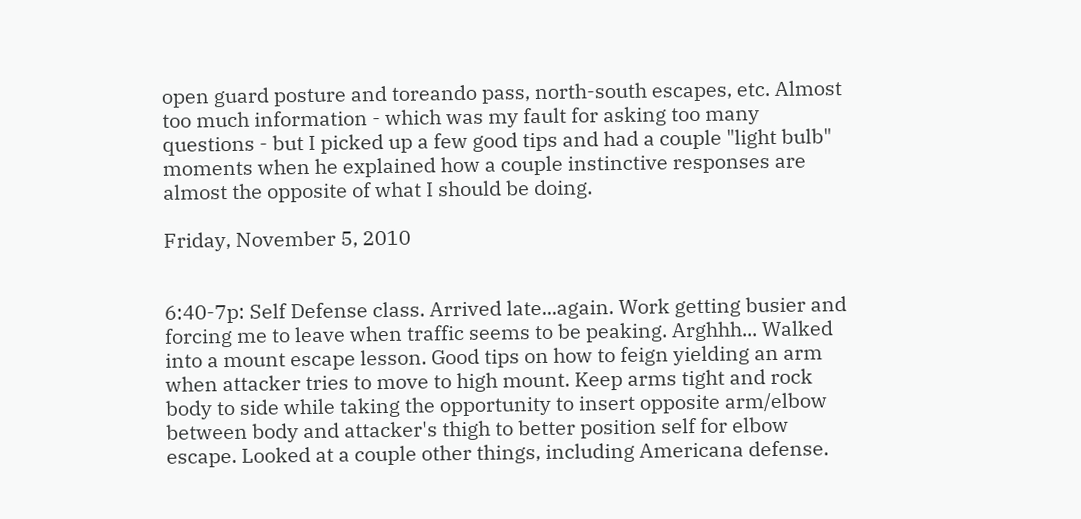open guard posture and toreando pass, north-south escapes, etc. Almost too much information - which was my fault for asking too many questions - but I picked up a few good tips and had a couple "light bulb" moments when he explained how a couple instinctive responses are almost the opposite of what I should be doing.

Friday, November 5, 2010


6:40-7p: Self Defense class. Arrived late...again. Work getting busier and forcing me to leave when traffic seems to be peaking. Arghhh... Walked into a mount escape lesson. Good tips on how to feign yielding an arm when attacker tries to move to high mount. Keep arms tight and rock body to side while taking the opportunity to insert opposite arm/elbow between body and attacker's thigh to better position self for elbow escape. Looked at a couple other things, including Americana defense.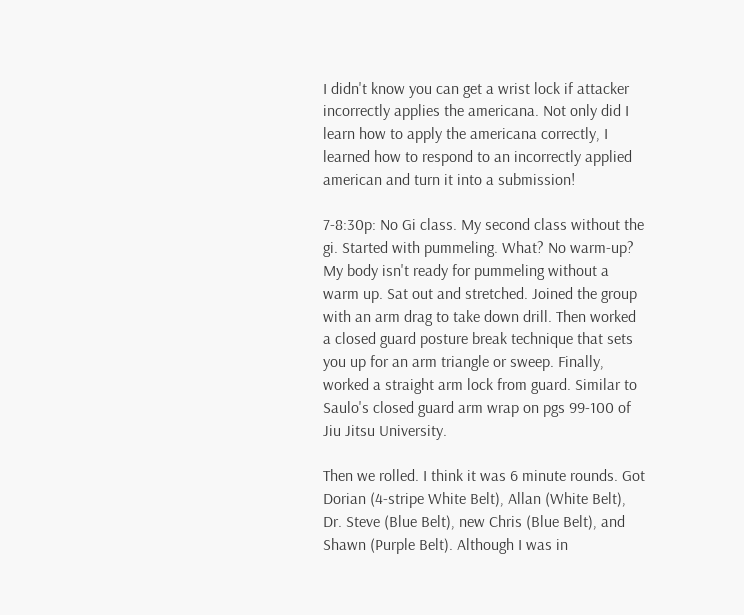I didn't know you can get a wrist lock if attacker incorrectly applies the americana. Not only did I learn how to apply the americana correctly, I learned how to respond to an incorrectly applied american and turn it into a submission!

7-8:30p: No Gi class. My second class without the gi. Started with pummeling. What? No warm-up? My body isn't ready for pummeling without a warm up. Sat out and stretched. Joined the group with an arm drag to take down drill. Then worked a closed guard posture break technique that sets you up for an arm triangle or sweep. Finally, worked a straight arm lock from guard. Similar to Saulo's closed guard arm wrap on pgs 99-100 of Jiu Jitsu University.

Then we rolled. I think it was 6 minute rounds. Got Dorian (4-stripe White Belt), Allan (White Belt), Dr. Steve (Blue Belt), new Chris (Blue Belt), and Shawn (Purple Belt). Although I was in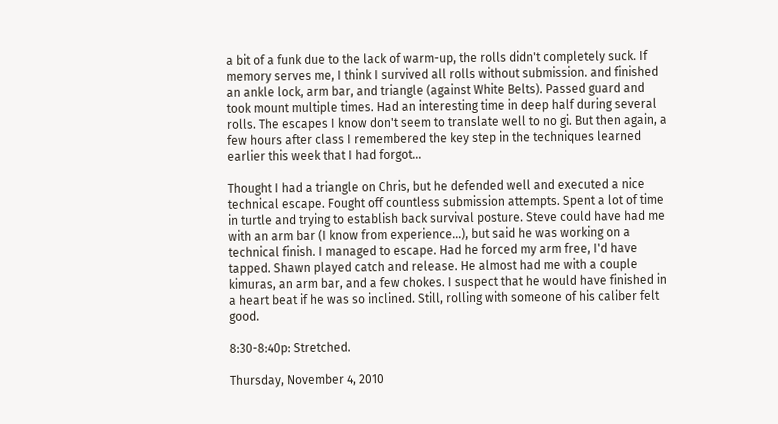a bit of a funk due to the lack of warm-up, the rolls didn't completely suck. If memory serves me, I think I survived all rolls without submission. and finished an ankle lock, arm bar, and triangle (against White Belts). Passed guard and took mount multiple times. Had an interesting time in deep half during several rolls. The escapes I know don't seem to translate well to no gi. But then again, a few hours after class I remembered the key step in the techniques learned earlier this week that I had forgot...

Thought I had a triangle on Chris, but he defended well and executed a nice technical escape. Fought off countless submission attempts. Spent a lot of time in turtle and trying to establish back survival posture. Steve could have had me with an arm bar (I know from experience...), but said he was working on a technical finish. I managed to escape. Had he forced my arm free, I'd have tapped. Shawn played catch and release. He almost had me with a couple kimuras, an arm bar, and a few chokes. I suspect that he would have finished in a heart beat if he was so inclined. Still, rolling with someone of his caliber felt good.

8:30-8:40p: Stretched.

Thursday, November 4, 2010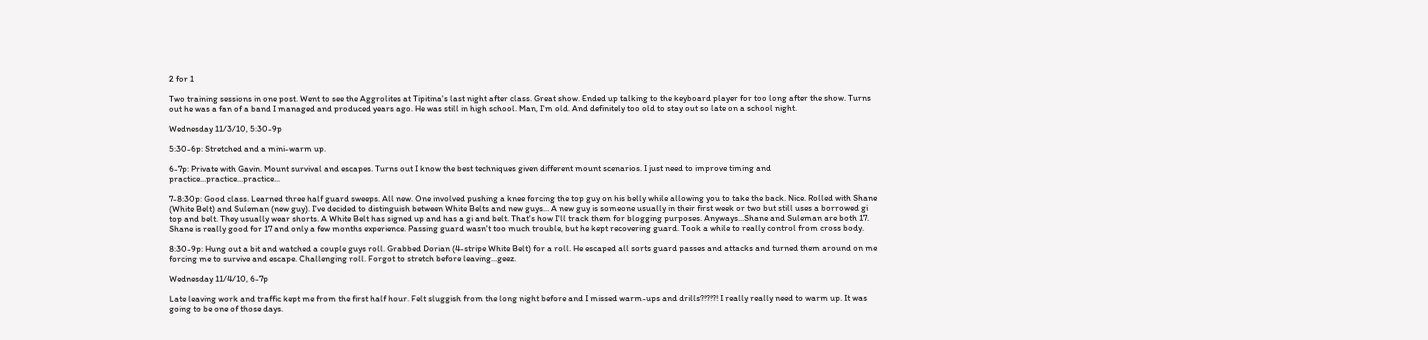2 for 1

Two training sessions in one post. Went to see the Aggrolites at Tipitina's last night after class. Great show. Ended up talking to the keyboard player for too long after the show. Turns out he was a fan of a band I managed and produced years ago. He was still in high school. Man, I'm old. And definitely too old to stay out so late on a school night.

Wednesday 11/3/10, 5:30-9p

5:30-6p: Stretched and a mini-warm up.

6-7p: Private with Gavin. Mount survival and escapes. Turns out I know the best techniques given different mount scenarios. I just need to improve timing and practice...practice...practice...

7-8:30p: Good class. Learned three half guard sweeps. All new. One involved pushing a knee forcing the top guy on his belly while allowing you to take the back. Nice. Rolled with Shane (White Belt) and Suleman (new guy). I've decided to distinguish between White Belts and new guys... A new guy is someone usually in their first week or two but still uses a borrowed gi top and belt. They usually wear shorts. A White Belt has signed up and has a gi and belt. That's how I'll track them for blogging purposes. Anyways...Shane and Suleman are both 17. Shane is really good for 17 and only a few months experience. Passing guard wasn't too much trouble, but he kept recovering guard. Took a while to really control from cross body.

8:30-9p: Hung out a bit and watched a couple guys roll. Grabbed Dorian (4-stripe White Belt) for a roll. He escaped all sorts guard passes and attacks and turned them around on me forcing me to survive and escape. Challenging roll. Forgot to stretch before leaving...geez.

Wednesday 11/4/10, 6-7p

Late leaving work and traffic kept me from the first half hour. Felt sluggish from the long night before and I missed warm-ups and drills?!?!?! I really really need to warm up. It was going to be one of those days.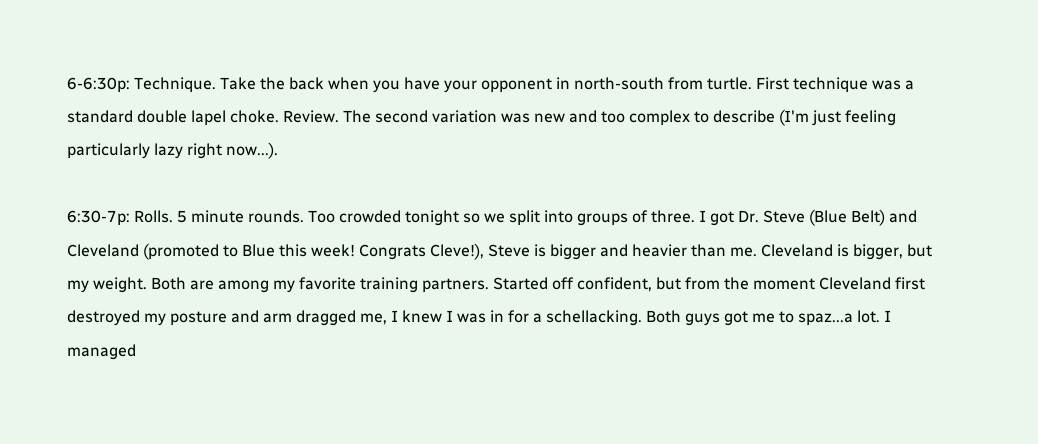6-6:30p: Technique. Take the back when you have your opponent in north-south from turtle. First technique was a standard double lapel choke. Review. The second variation was new and too complex to describe (I'm just feeling particularly lazy right now...).

6:30-7p: Rolls. 5 minute rounds. Too crowded tonight so we split into groups of three. I got Dr. Steve (Blue Belt) and Cleveland (promoted to Blue this week! Congrats Cleve!), Steve is bigger and heavier than me. Cleveland is bigger, but my weight. Both are among my favorite training partners. Started off confident, but from the moment Cleveland first destroyed my posture and arm dragged me, I knew I was in for a schellacking. Both guys got me to spaz...a lot. I managed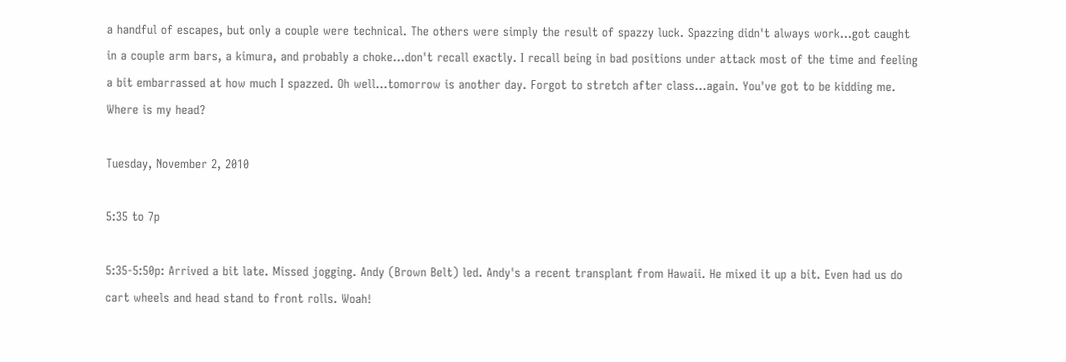a handful of escapes, but only a couple were technical. The others were simply the result of spazzy luck. Spazzing didn't always work...got caught in a couple arm bars, a kimura, and probably a choke...don't recall exactly. I recall being in bad positions under attack most of the time and feeling a bit embarrassed at how much I spazzed. Oh well...tomorrow is another day. Forgot to stretch after class...again. You've got to be kidding me. Where is my head?

Tuesday, November 2, 2010

5:35 to 7p

5:35-5:50p: Arrived a bit late. Missed jogging. Andy (Brown Belt) led. Andy's a recent transplant from Hawaii. He mixed it up a bit. Even had us do cart wheels and head stand to front rolls. Woah!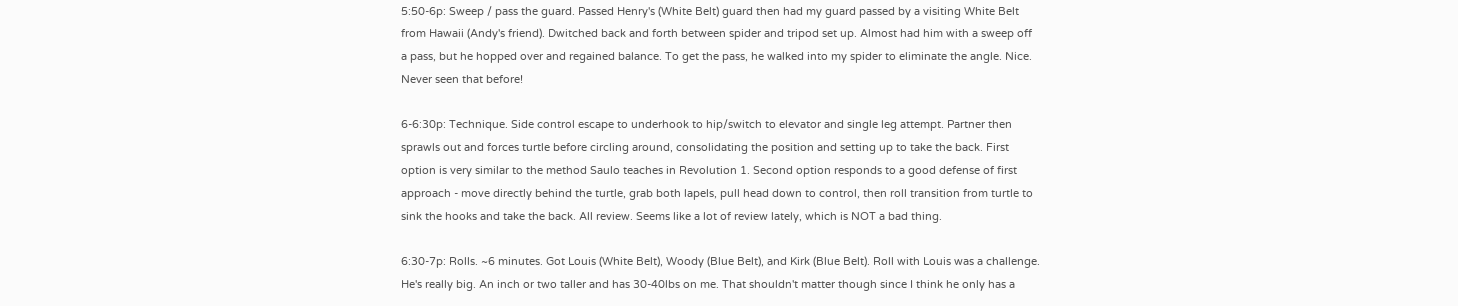5:50-6p: Sweep / pass the guard. Passed Henry's (White Belt) guard then had my guard passed by a visiting White Belt from Hawaii (Andy's friend). Dwitched back and forth between spider and tripod set up. Almost had him with a sweep off a pass, but he hopped over and regained balance. To get the pass, he walked into my spider to eliminate the angle. Nice. Never seen that before!

6-6:30p: Technique. Side control escape to underhook to hip/switch to elevator and single leg attempt. Partner then sprawls out and forces turtle before circling around, consolidating the position and setting up to take the back. First option is very similar to the method Saulo teaches in Revolution 1. Second option responds to a good defense of first approach - move directly behind the turtle, grab both lapels, pull head down to control, then roll transition from turtle to sink the hooks and take the back. All review. Seems like a lot of review lately, which is NOT a bad thing.

6:30-7p: Rolls. ~6 minutes. Got Louis (White Belt), Woody (Blue Belt), and Kirk (Blue Belt). Roll with Louis was a challenge. He's really big. An inch or two taller and has 30-40lbs on me. That shouldn't matter though since I think he only has a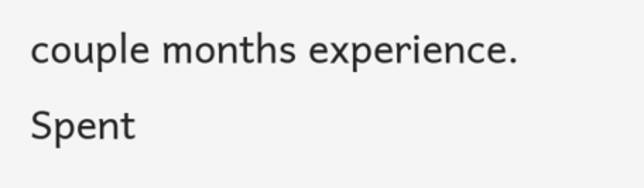couple months experience. Spent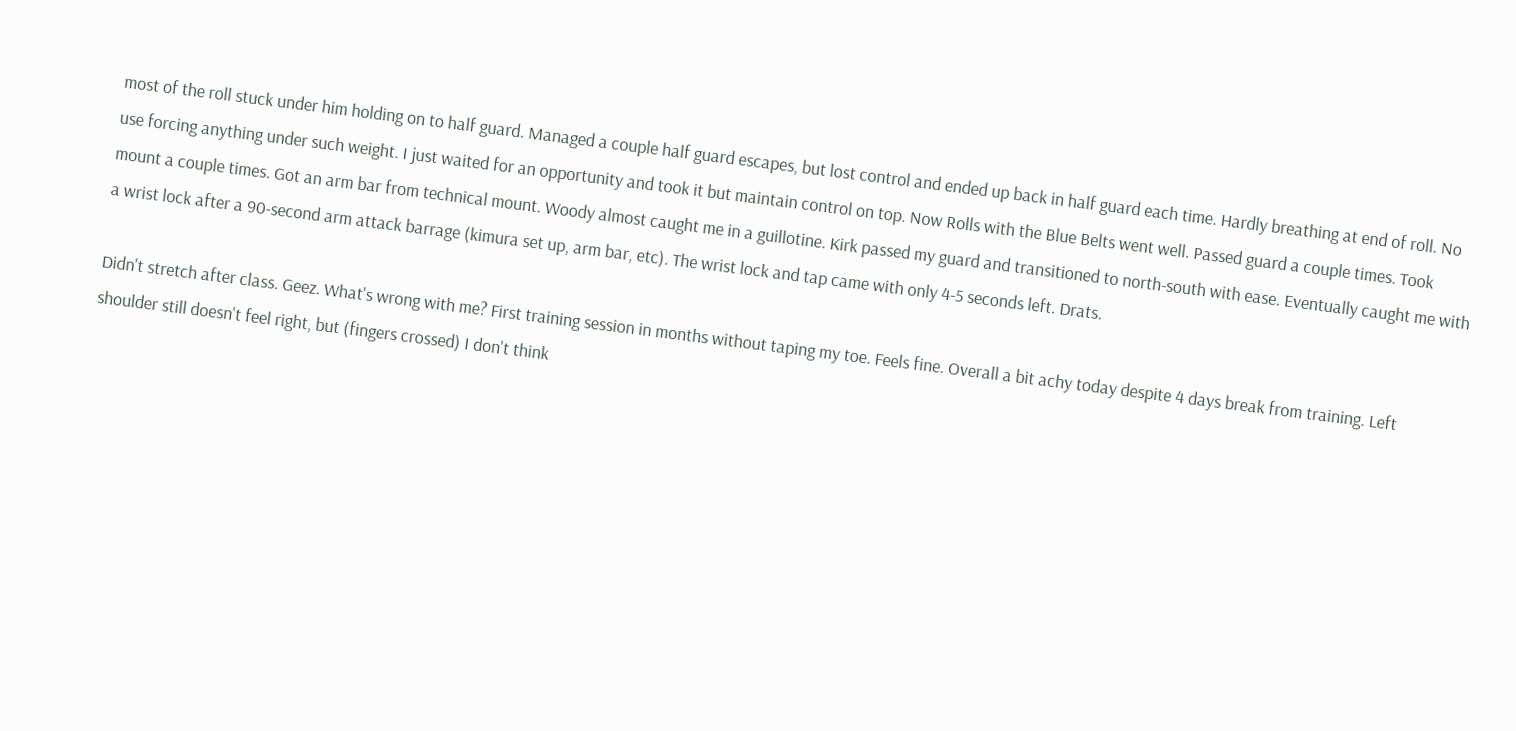most of the roll stuck under him holding on to half guard. Managed a couple half guard escapes, but lost control and ended up back in half guard each time. Hardly breathing at end of roll. No use forcing anything under such weight. I just waited for an opportunity and took it but maintain control on top. Now Rolls with the Blue Belts went well. Passed guard a couple times. Took mount a couple times. Got an arm bar from technical mount. Woody almost caught me in a guillotine. Kirk passed my guard and transitioned to north-south with ease. Eventually caught me with a wrist lock after a 90-second arm attack barrage (kimura set up, arm bar, etc). The wrist lock and tap came with only 4-5 seconds left. Drats.

Didn't stretch after class. Geez. What's wrong with me? First training session in months without taping my toe. Feels fine. Overall a bit achy today despite 4 days break from training. Left shoulder still doesn't feel right, but (fingers crossed) I don't think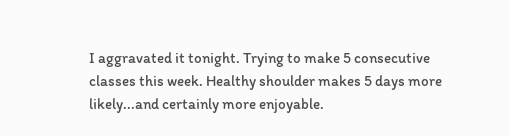I aggravated it tonight. Trying to make 5 consecutive classes this week. Healthy shoulder makes 5 days more likely...and certainly more enjoyable.